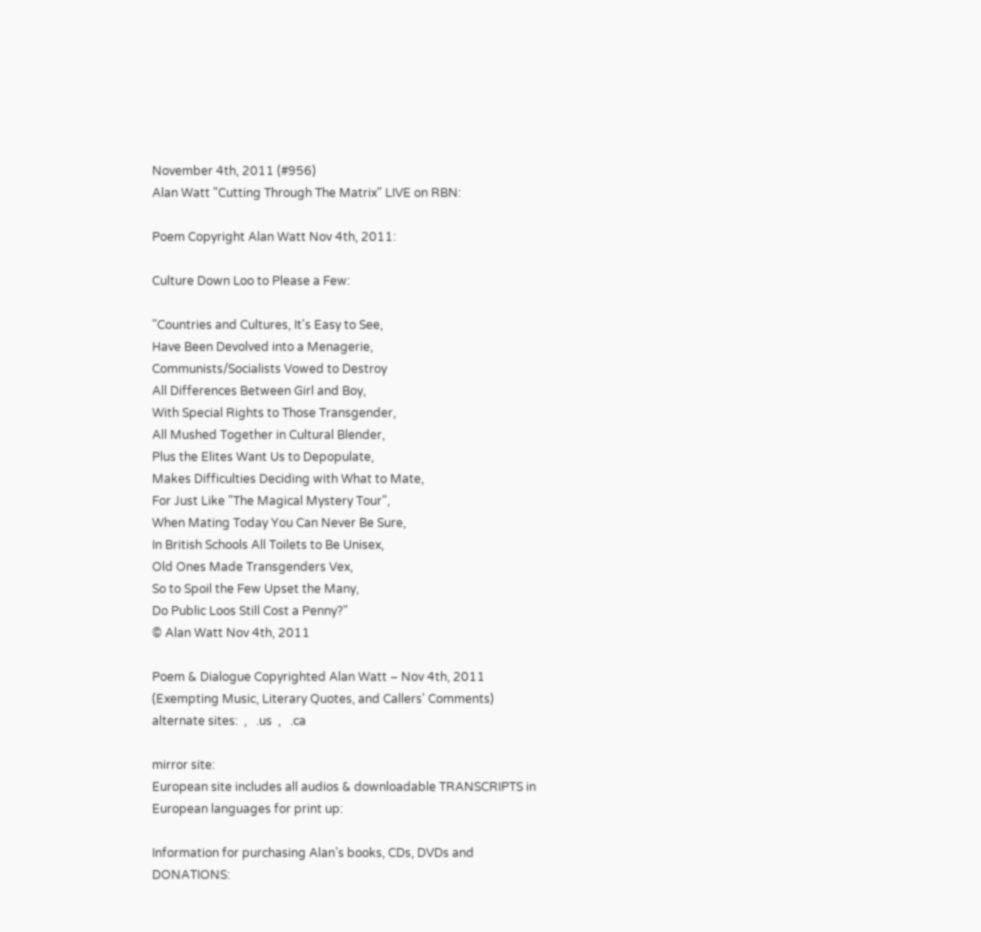November 4th, 2011 (#956)
Alan Watt "Cutting Through The Matrix" LIVE on RBN:

Poem Copyright Alan Watt Nov 4th, 2011:

Culture Down Loo to Please a Few:

"Countries and Cultures, It's Easy to See,
Have Been Devolved into a Menagerie,
Communists/Socialists Vowed to Destroy
All Differences Between Girl and Boy,
With Special Rights to Those Transgender,
All Mushed Together in Cultural Blender,
Plus the Elites Want Us to Depopulate,
Makes Difficulties Deciding with What to Mate,
For Just Like "The Magical Mystery Tour",
When Mating Today You Can Never Be Sure,
In British Schools All Toilets to Be Unisex,
Old Ones Made Transgenders Vex,
So to Spoil the Few Upset the Many,
Do Public Loos Still Cost a Penny?"
© Alan Watt Nov 4th, 2011

Poem & Dialogue Copyrighted Alan Watt – Nov 4th, 2011  (Exempting Music, Literary Quotes, and Callers' Comments)
alternate sites:  ,   .us  ,   .ca

mirror site:
European site includes all audios & downloadable TRANSCRIPTS in European languages for print up:

Information for purchasing Alan’s books, CDs, DVDs and DONATIONS: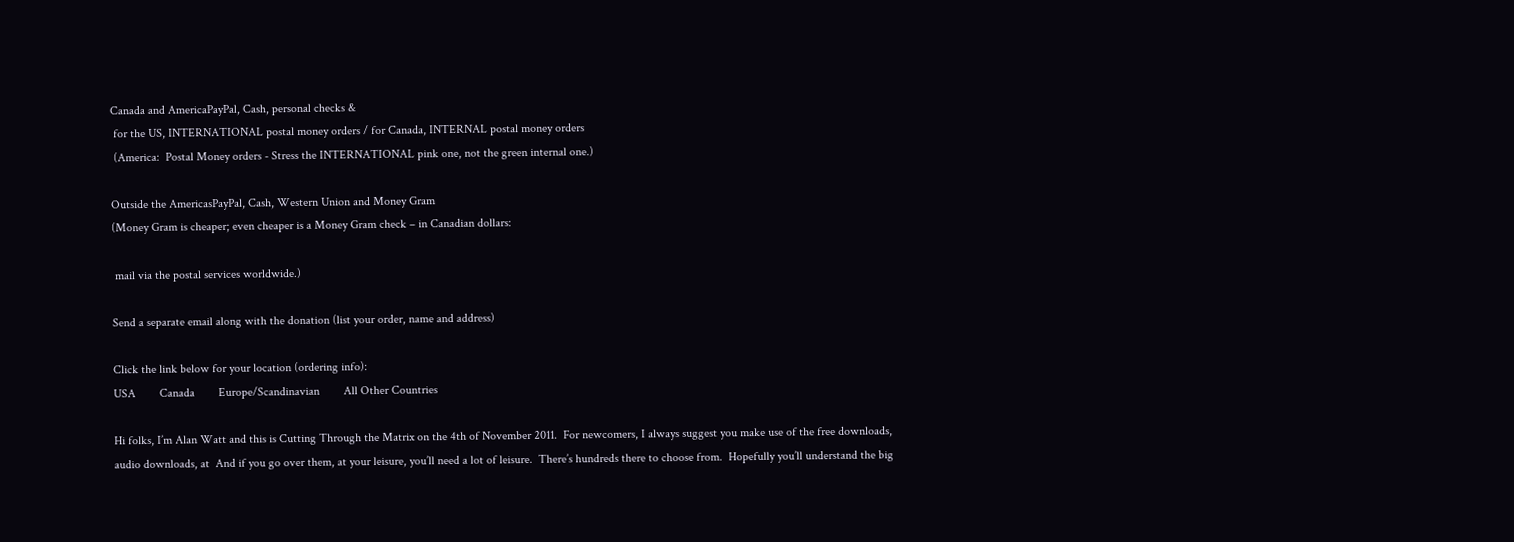Canada and AmericaPayPal, Cash, personal checks &
 for the US, INTERNATIONAL postal money orders / for Canada, INTERNAL postal money orders
 (America:  Postal Money orders - Stress the INTERNATIONAL pink one, not the green internal one.)

Outside the AmericasPayPal, Cash, Western Union and Money Gram
(Money Gram is cheaper; even cheaper is a Money Gram check – in Canadian dollars:

 mail via the postal services worldwide.)

Send a separate email along with the donation (list your order, name and address)

Click the link below for your location (ordering info):
USA        Canada        Europe/Scandinavian        All Other Countries

Hi folks, I’m Alan Watt and this is Cutting Through the Matrix on the 4th of November 2011.  For newcomers, I always suggest you make use of the free downloads, audio downloads, at  And if you go over them, at your leisure, you’ll need a lot of leisure.  There’s hundreds there to choose from.  Hopefully you’ll understand the big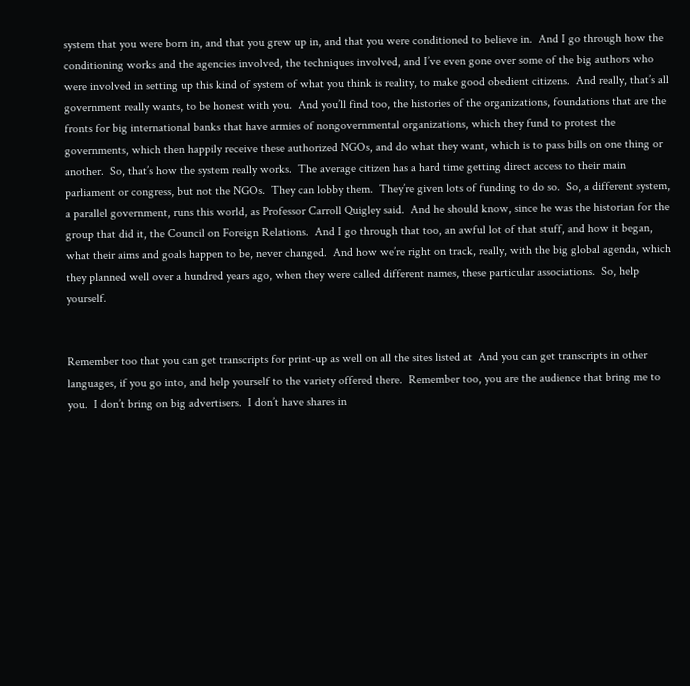system that you were born in, and that you grew up in, and that you were conditioned to believe in.  And I go through how the conditioning works and the agencies involved, the techniques involved, and I’ve even gone over some of the big authors who were involved in setting up this kind of system of what you think is reality, to make good obedient citizens.  And really, that’s all government really wants, to be honest with you.  And you’ll find too, the histories of the organizations, foundations that are the fronts for big international banks that have armies of nongovernmental organizations, which they fund to protest the governments, which then happily receive these authorized NGOs, and do what they want, which is to pass bills on one thing or another.  So, that’s how the system really works.  The average citizen has a hard time getting direct access to their main parliament or congress, but not the NGOs.  They can lobby them.  They’re given lots of funding to do so.  So, a different system, a parallel government, runs this world, as Professor Carroll Quigley said.  And he should know, since he was the historian for the group that did it, the Council on Foreign Relations.  And I go through that too, an awful lot of that stuff, and how it began, what their aims and goals happen to be, never changed.  And how we’re right on track, really, with the big global agenda, which they planned well over a hundred years ago, when they were called different names, these particular associations.  So, help yourself.


Remember too that you can get transcripts for print-up as well on all the sites listed at  And you can get transcripts in other languages, if you go into, and help yourself to the variety offered there.  Remember too, you are the audience that bring me to you.  I don’t bring on big advertisers.  I don’t have shares in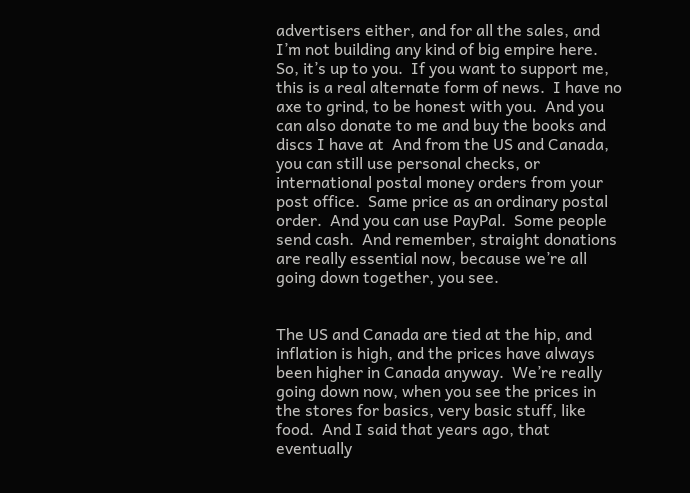advertisers either, and for all the sales, and I’m not building any kind of big empire here.  So, it’s up to you.  If you want to support me, this is a real alternate form of news.  I have no axe to grind, to be honest with you.  And you can also donate to me and buy the books and discs I have at  And from the US and Canada, you can still use personal checks, or international postal money orders from your post office.  Same price as an ordinary postal order.  And you can use PayPal.  Some people send cash.  And remember, straight donations are really essential now, because we’re all going down together, you see.


The US and Canada are tied at the hip, and inflation is high, and the prices have always been higher in Canada anyway.  We’re really going down now, when you see the prices in the stores for basics, very basic stuff, like food.  And I said that years ago, that eventually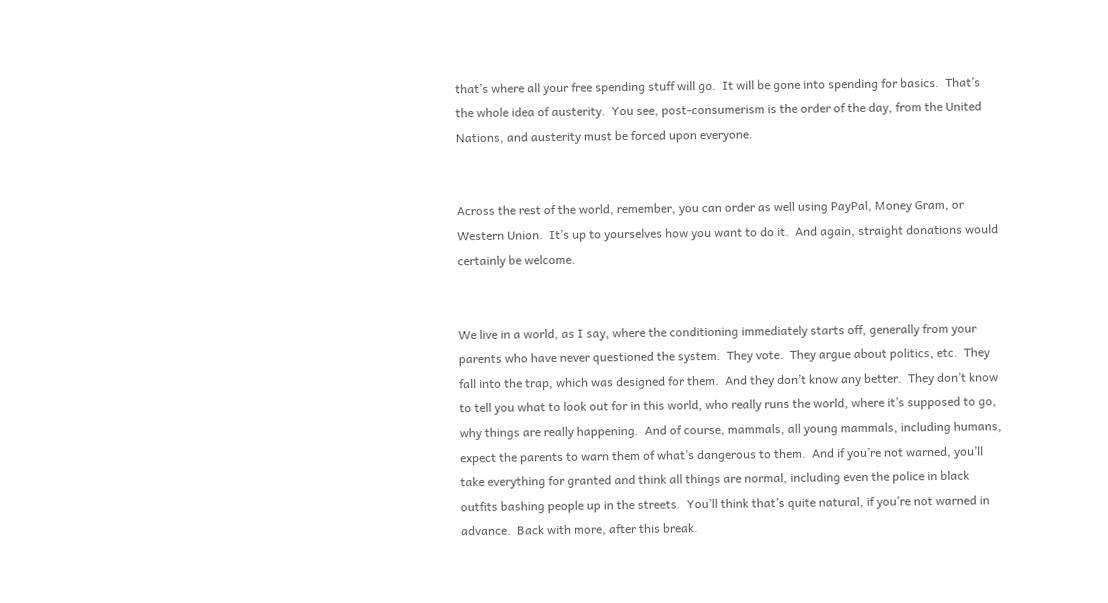that’s where all your free spending stuff will go.  It will be gone into spending for basics.  That’s the whole idea of austerity.  You see, post-consumerism is the order of the day, from the United Nations, and austerity must be forced upon everyone.


Across the rest of the world, remember, you can order as well using PayPal, Money Gram, or Western Union.  It’s up to yourselves how you want to do it.  And again, straight donations would certainly be welcome.


We live in a world, as I say, where the conditioning immediately starts off, generally from your parents who have never questioned the system.  They vote.  They argue about politics, etc.  They fall into the trap, which was designed for them.  And they don’t know any better.  They don’t know to tell you what to look out for in this world, who really runs the world, where it’s supposed to go, why things are really happening.  And of course, mammals, all young mammals, including humans, expect the parents to warn them of what’s dangerous to them.  And if you’re not warned, you’ll take everything for granted and think all things are normal, including even the police in black outfits bashing people up in the streets.  You’ll think that’s quite natural, if you’re not warned in advance.  Back with more, after this break.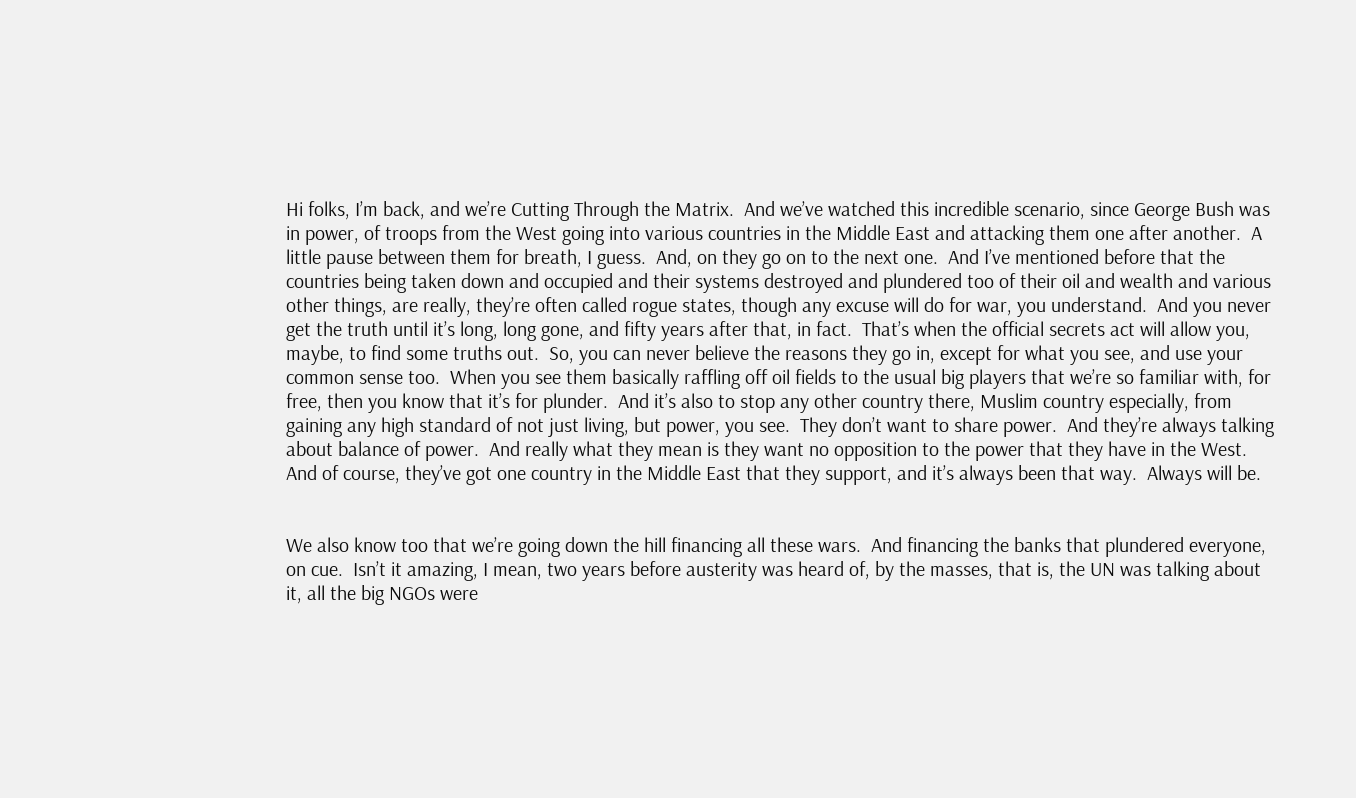Hi folks, I’m back, and we’re Cutting Through the Matrix.  And we’ve watched this incredible scenario, since George Bush was in power, of troops from the West going into various countries in the Middle East and attacking them one after another.  A little pause between them for breath, I guess.  And, on they go on to the next one.  And I’ve mentioned before that the countries being taken down and occupied and their systems destroyed and plundered too of their oil and wealth and various other things, are really, they’re often called rogue states, though any excuse will do for war, you understand.  And you never get the truth until it’s long, long gone, and fifty years after that, in fact.  That’s when the official secrets act will allow you, maybe, to find some truths out.  So, you can never believe the reasons they go in, except for what you see, and use your common sense too.  When you see them basically raffling off oil fields to the usual big players that we’re so familiar with, for free, then you know that it’s for plunder.  And it’s also to stop any other country there, Muslim country especially, from gaining any high standard of not just living, but power, you see.  They don’t want to share power.  And they’re always talking about balance of power.  And really what they mean is they want no opposition to the power that they have in the West.  And of course, they’ve got one country in the Middle East that they support, and it’s always been that way.  Always will be.


We also know too that we’re going down the hill financing all these wars.  And financing the banks that plundered everyone, on cue.  Isn’t it amazing, I mean, two years before austerity was heard of, by the masses, that is, the UN was talking about it, all the big NGOs were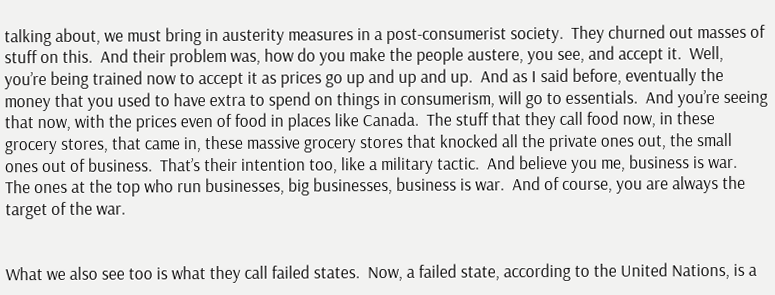talking about, we must bring in austerity measures in a post-consumerist society.  They churned out masses of stuff on this.  And their problem was, how do you make the people austere, you see, and accept it.  Well, you’re being trained now to accept it as prices go up and up and up.  And as I said before, eventually the money that you used to have extra to spend on things in consumerism, will go to essentials.  And you’re seeing that now, with the prices even of food in places like Canada.  The stuff that they call food now, in these grocery stores, that came in, these massive grocery stores that knocked all the private ones out, the small ones out of business.  That’s their intention too, like a military tactic.  And believe you me, business is war.  The ones at the top who run businesses, big businesses, business is war.  And of course, you are always the target of the war.


What we also see too is what they call failed states.  Now, a failed state, according to the United Nations, is a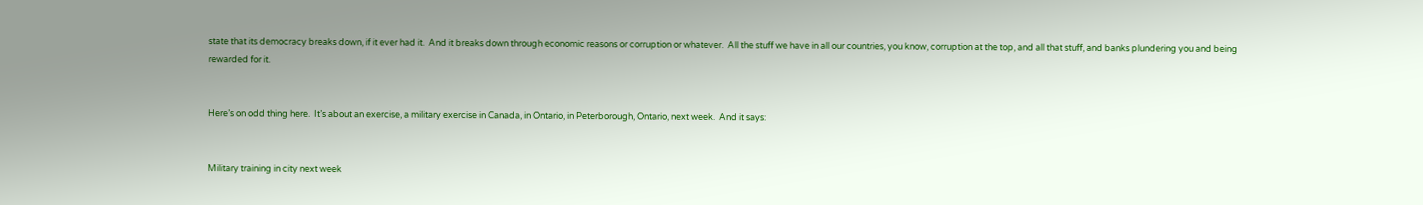state that its democracy breaks down, if it ever had it.  And it breaks down through economic reasons or corruption or whatever.  All the stuff we have in all our countries, you know, corruption at the top, and all that stuff, and banks plundering you and being rewarded for it.


Here’s on odd thing here.  It’s about an exercise, a military exercise in Canada, in Ontario, in Peterborough, Ontario, next week.  And it says:


Military training in city next week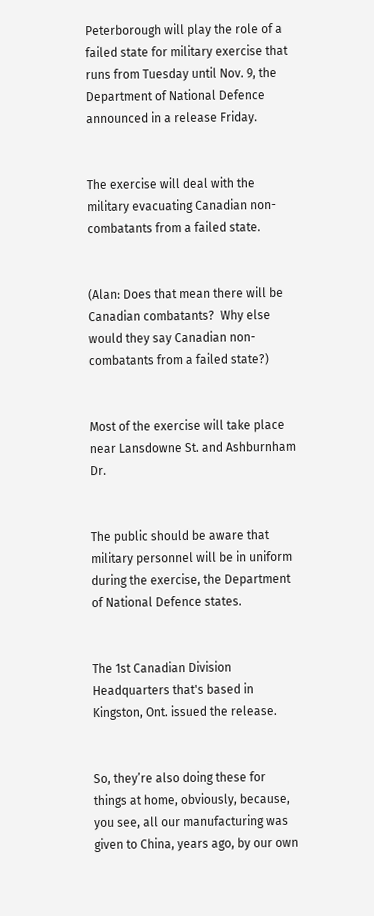Peterborough will play the role of a failed state for military exercise that runs from Tuesday until Nov. 9, the Department of National Defence announced in a release Friday.


The exercise will deal with the military evacuating Canadian non-combatants from a failed state.


(Alan: Does that mean there will be Canadian combatants?  Why else would they say Canadian non-combatants from a failed state?)


Most of the exercise will take place near Lansdowne St. and Ashburnham Dr.


The public should be aware that military personnel will be in uniform during the exercise, the Department of National Defence states.


The 1st Canadian Division Headquarters that's based in Kingston, Ont. issued the release.


So, they’re also doing these for things at home, obviously, because, you see, all our manufacturing was given to China, years ago, by our own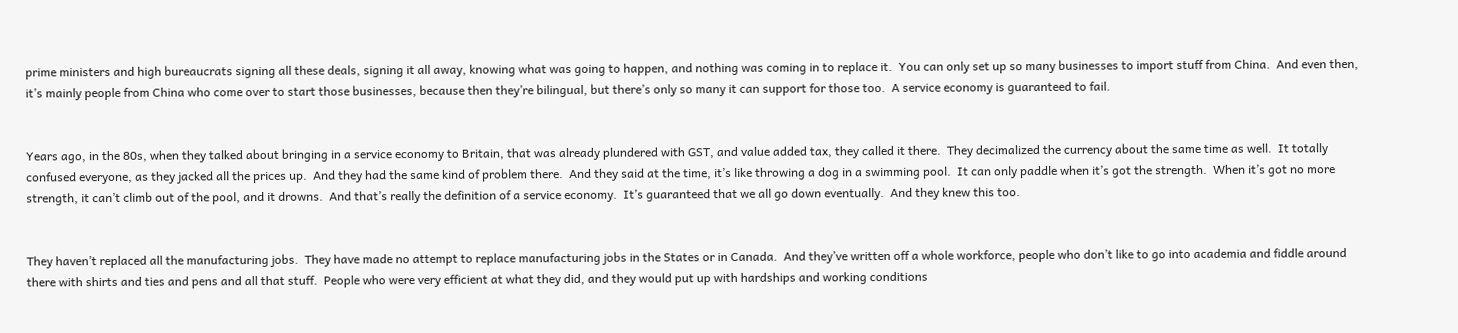prime ministers and high bureaucrats signing all these deals, signing it all away, knowing what was going to happen, and nothing was coming in to replace it.  You can only set up so many businesses to import stuff from China.  And even then, it’s mainly people from China who come over to start those businesses, because then they’re bilingual, but there’s only so many it can support for those too.  A service economy is guaranteed to fail.


Years ago, in the 80s, when they talked about bringing in a service economy to Britain, that was already plundered with GST, and value added tax, they called it there.  They decimalized the currency about the same time as well.  It totally confused everyone, as they jacked all the prices up.  And they had the same kind of problem there.  And they said at the time, it’s like throwing a dog in a swimming pool.  It can only paddle when it’s got the strength.  When it’s got no more strength, it can’t climb out of the pool, and it drowns.  And that’s really the definition of a service economy.  It’s guaranteed that we all go down eventually.  And they knew this too.


They haven’t replaced all the manufacturing jobs.  They have made no attempt to replace manufacturing jobs in the States or in Canada.  And they’ve written off a whole workforce, people who don’t like to go into academia and fiddle around there with shirts and ties and pens and all that stuff.  People who were very efficient at what they did, and they would put up with hardships and working conditions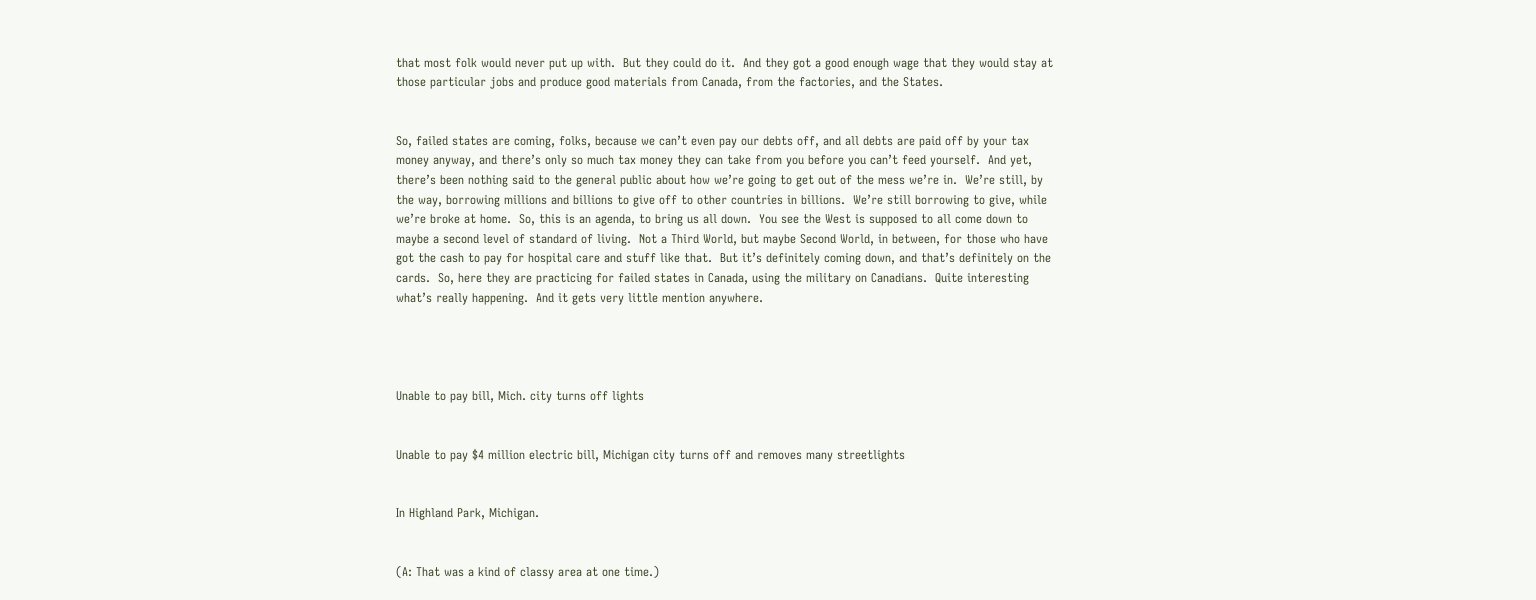that most folk would never put up with.  But they could do it.  And they got a good enough wage that they would stay at those particular jobs and produce good materials from Canada, from the factories, and the States.


So, failed states are coming, folks, because we can’t even pay our debts off, and all debts are paid off by your tax money anyway, and there’s only so much tax money they can take from you before you can’t feed yourself.  And yet, there’s been nothing said to the general public about how we’re going to get out of the mess we’re in.  We’re still, by the way, borrowing millions and billions to give off to other countries in billions.  We’re still borrowing to give, while we’re broke at home.  So, this is an agenda, to bring us all down.  You see the West is supposed to all come down to maybe a second level of standard of living.  Not a Third World, but maybe Second World, in between, for those who have got the cash to pay for hospital care and stuff like that.  But it’s definitely coming down, and that’s definitely on the cards.  So, here they are practicing for failed states in Canada, using the military on Canadians.  Quite interesting what’s really happening.  And it gets very little mention anywhere.




Unable to pay bill, Mich. city turns off lights


Unable to pay $4 million electric bill, Michigan city turns off and removes many streetlights


In Highland Park, Michigan.


(A: That was a kind of classy area at one time.)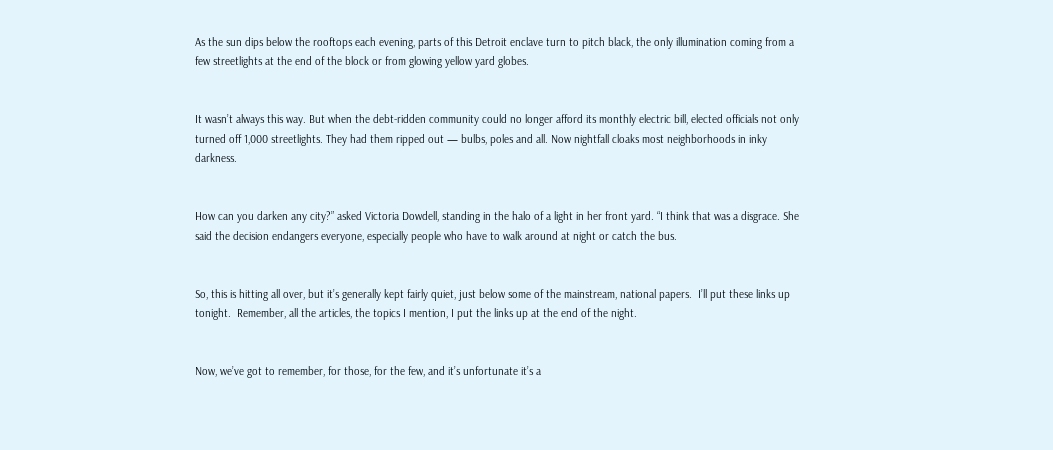As the sun dips below the rooftops each evening, parts of this Detroit enclave turn to pitch black, the only illumination coming from a few streetlights at the end of the block or from glowing yellow yard globes.


It wasn’t always this way. But when the debt-ridden community could no longer afford its monthly electric bill, elected officials not only turned off 1,000 streetlights. They had them ripped out — bulbs, poles and all. Now nightfall cloaks most neighborhoods in inky darkness.


How can you darken any city?” asked Victoria Dowdell, standing in the halo of a light in her front yard. “I think that was a disgrace. She said the decision endangers everyone, especially people who have to walk around at night or catch the bus.


So, this is hitting all over, but it’s generally kept fairly quiet, just below some of the mainstream, national papers.  I’ll put these links up tonight.  Remember, all the articles, the topics I mention, I put the links up at the end of the night.


Now, we’ve got to remember, for those, for the few, and it’s unfortunate it’s a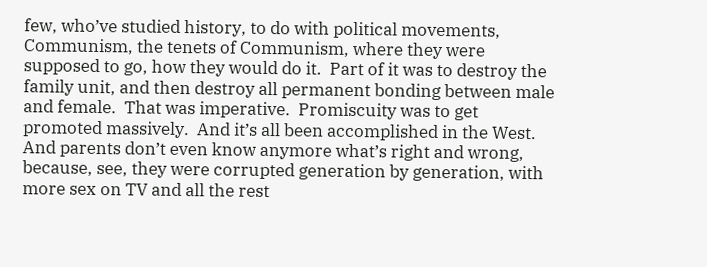few, who’ve studied history, to do with political movements, Communism, the tenets of Communism, where they were supposed to go, how they would do it.  Part of it was to destroy the family unit, and then destroy all permanent bonding between male and female.  That was imperative.  Promiscuity was to get promoted massively.  And it’s all been accomplished in the West.  And parents don’t even know anymore what’s right and wrong, because, see, they were corrupted generation by generation, with more sex on TV and all the rest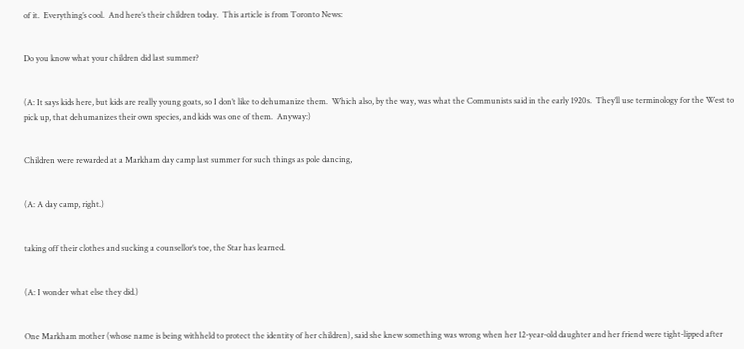of it.  Everything’s cool.  And here’s their children today.  This article is from Toronto News:


Do you know what your children did last summer?


(A: It says kids here, but kids are really young goats, so I don’t like to dehumanize them.  Which also, by the way, was what the Communists said in the early 1920s.  They’ll use terminology for the West to pick up, that dehumanizes their own species, and kids was one of them.  Anyway:)


Children were rewarded at a Markham day camp last summer for such things as pole dancing,


(A: A day camp, right.)


taking off their clothes and sucking a counsellor’s toe, the Star has learned.


(A: I wonder what else they did.)


One Markham mother (whose name is being withheld to protect the identity of her children), said she knew something was wrong when her 12-year-old daughter and her friend were tight-lipped after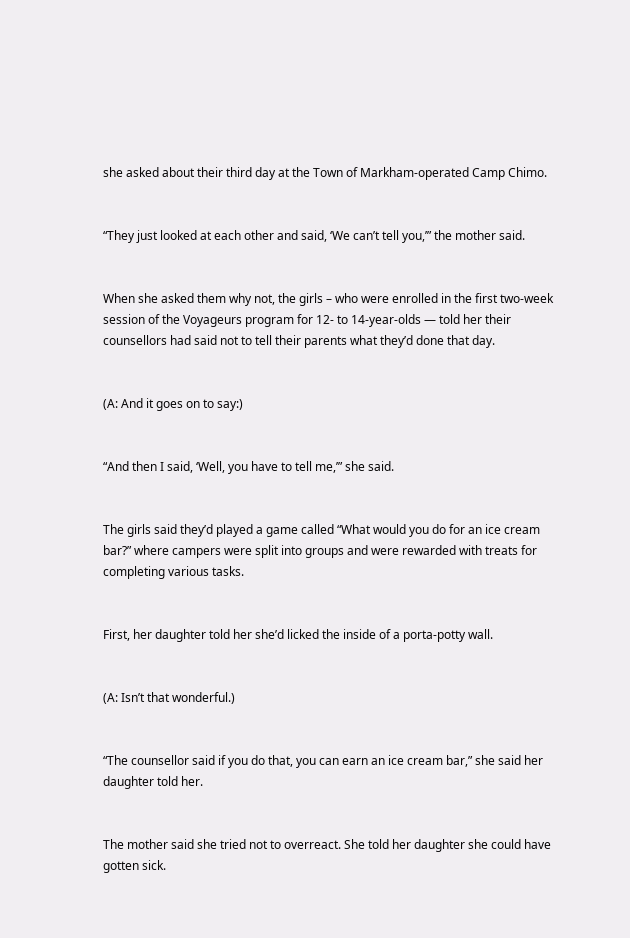she asked about their third day at the Town of Markham-operated Camp Chimo.


“They just looked at each other and said, ‘We can’t tell you,’” the mother said.


When she asked them why not, the girls – who were enrolled in the first two-week session of the Voyageurs program for 12- to 14-year-olds — told her their counsellors had said not to tell their parents what they’d done that day.


(A: And it goes on to say:)


“And then I said, ‘Well, you have to tell me,’” she said.


The girls said they’d played a game called “What would you do for an ice cream bar?” where campers were split into groups and were rewarded with treats for completing various tasks.


First, her daughter told her she’d licked the inside of a porta-potty wall.


(A: Isn’t that wonderful.)


“The counsellor said if you do that, you can earn an ice cream bar,” she said her daughter told her.


The mother said she tried not to overreact. She told her daughter she could have gotten sick.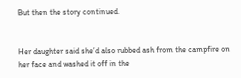But then the story continued.


Her daughter said she’d also rubbed ash from the campfire on her face and washed it off in the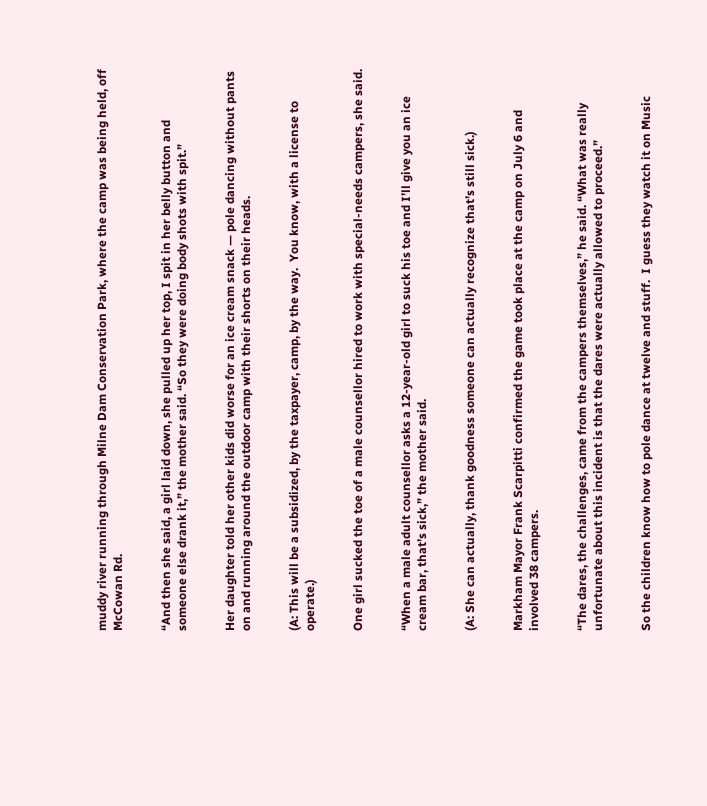muddy river running through Milne Dam Conservation Park, where the camp was being held, off McCowan Rd.


“And then she said, a girl laid down, she pulled up her top, I spit in her belly button and someone else drank it,” the mother said. “So they were doing body shots with spit.”


Her daughter told her other kids did worse for an ice cream snack — pole dancing without pants on and running around the outdoor camp with their shorts on their heads.


(A: This will be a subsidized, by the taxpayer, camp, by the way.  You know, with a license to operate.)


One girl sucked the toe of a male counsellor hired to work with special-needs campers, she said.


“When a male adult counsellor asks a 12-year-old girl to suck his toe and I’ll give you an ice cream bar, that’s sick,” the mother said.


(A: She can actually, thank goodness someone can actually recognize that’s still sick.)


Markham Mayor Frank Scarpitti confirmed the game took place at the camp on July 6 and involved 38 campers.


“The dares, the challenges, came from the campers themselves,” he said. “What was really unfortunate about this incident is that the dares were actually allowed to proceed.”


So the children know how to pole dance at twelve and stuff.  I guess they watch it on Music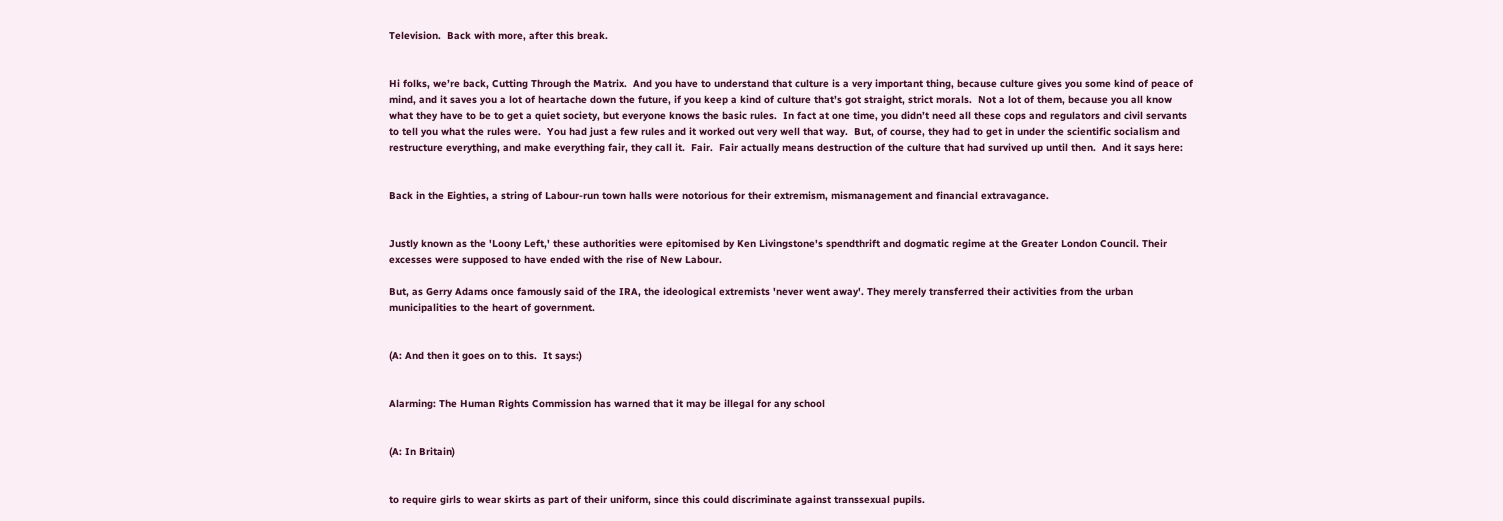Television.  Back with more, after this break.


Hi folks, we’re back, Cutting Through the Matrix.  And you have to understand that culture is a very important thing, because culture gives you some kind of peace of mind, and it saves you a lot of heartache down the future, if you keep a kind of culture that’s got straight, strict morals.  Not a lot of them, because you all know what they have to be to get a quiet society, but everyone knows the basic rules.  In fact at one time, you didn’t need all these cops and regulators and civil servants to tell you what the rules were.  You had just a few rules and it worked out very well that way.  But, of course, they had to get in under the scientific socialism and restructure everything, and make everything fair, they call it.  Fair.  Fair actually means destruction of the culture that had survived up until then.  And it says here:


Back in the Eighties, a string of Labour-run town halls were notorious for their extremism, mismanagement and financial extravagance.


Justly known as the 'Loony Left,' these authorities were epitomised by Ken Livingstone's spendthrift and dogmatic regime at the Greater London Council. Their excesses were supposed to have ended with the rise of New Labour.

But, as Gerry Adams once famously said of the IRA, the ideological extremists 'never went away'. They merely transferred their activities from the urban municipalities to the heart of government.


(A: And then it goes on to this.  It says:)


Alarming: The Human Rights Commission has warned that it may be illegal for any school


(A: In Britain)


to require girls to wear skirts as part of their uniform, since this could discriminate against transsexual pupils.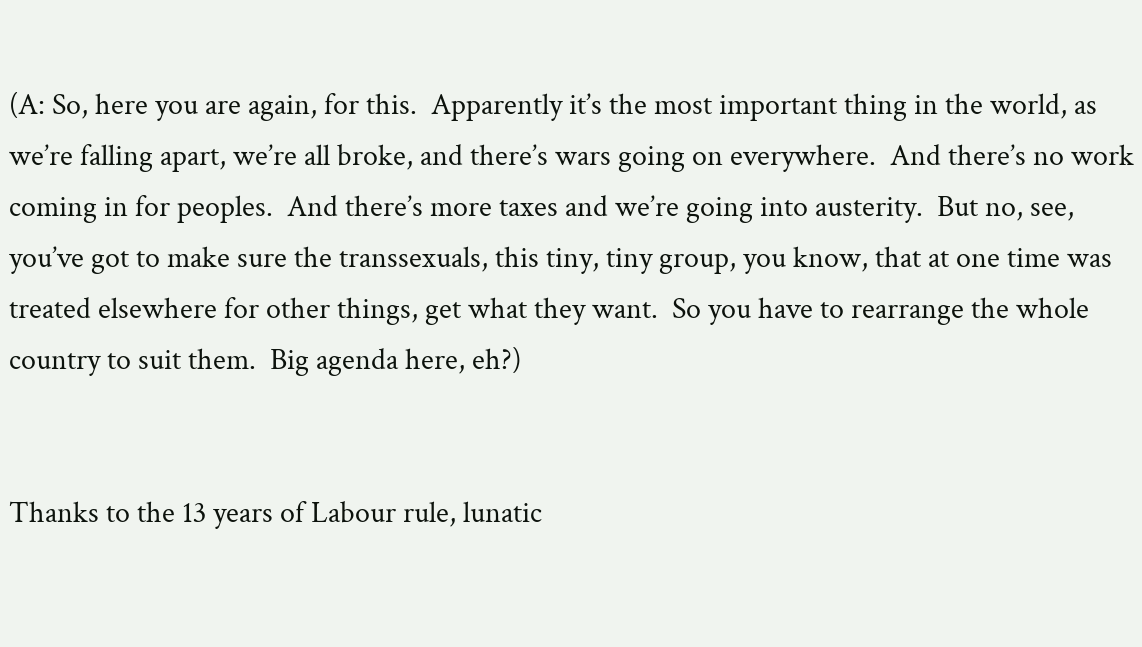(A: So, here you are again, for this.  Apparently it’s the most important thing in the world, as we’re falling apart, we’re all broke, and there’s wars going on everywhere.  And there’s no work coming in for peoples.  And there’s more taxes and we’re going into austerity.  But no, see, you’ve got to make sure the transsexuals, this tiny, tiny group, you know, that at one time was treated elsewhere for other things, get what they want.  So you have to rearrange the whole country to suit them.  Big agenda here, eh?)


Thanks to the 13 years of Labour rule, lunatic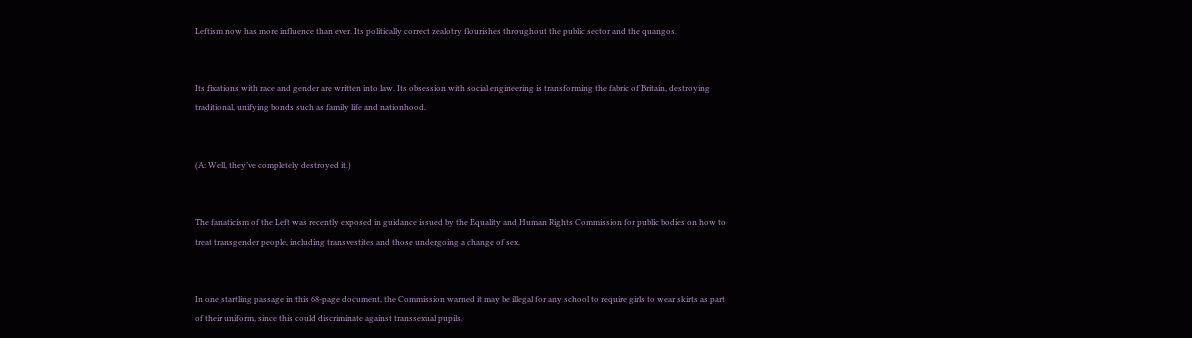Leftism now has more influence than ever. Its politically correct zealotry flourishes throughout the public sector and the quangos.


Its fixations with race and gender are written into law. Its obsession with social engineering is transforming the fabric of Britain, destroying traditional, unifying bonds such as family life and nationhood.


(A: Well, they’ve completely destroyed it.)


The fanaticism of the Left was recently exposed in guidance issued by the Equality and Human Rights Commission for public bodies on how to treat transgender people, including transvestites and those undergoing a change of sex.


In one startling passage in this 68-page document, the Commission warned it may be illegal for any school to require girls to wear skirts as part of their uniform, since this could discriminate against transsexual pupils.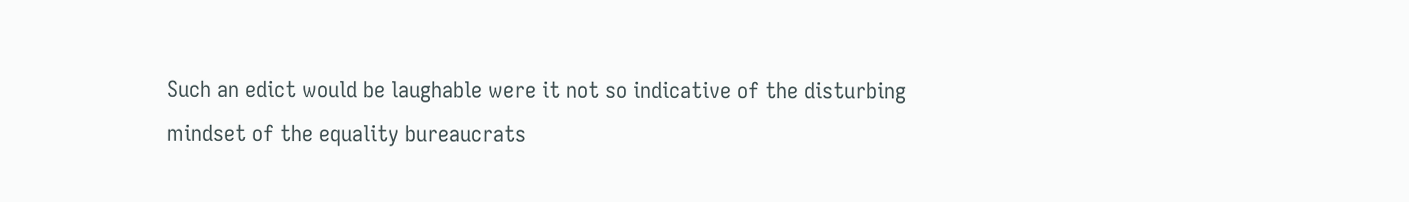Such an edict would be laughable were it not so indicative of the disturbing mindset of the equality bureaucrats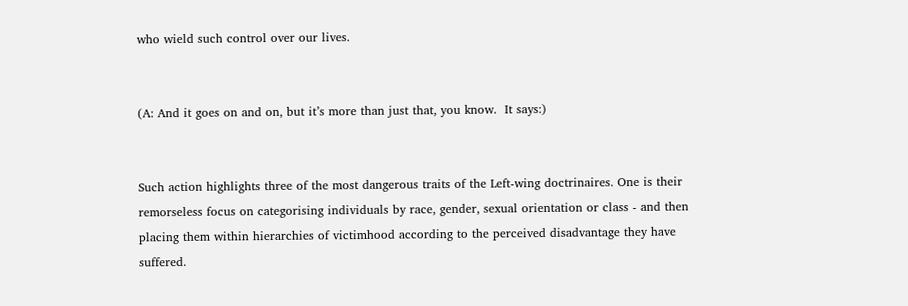who wield such control over our lives.


(A: And it goes on and on, but it’s more than just that, you know.  It says:)


Such action highlights three of the most dangerous traits of the Left-wing doctrinaires. One is their remorseless focus on categorising individuals by race, gender, sexual orientation or class - and then placing them within hierarchies of victimhood according to the perceived disadvantage they have suffered.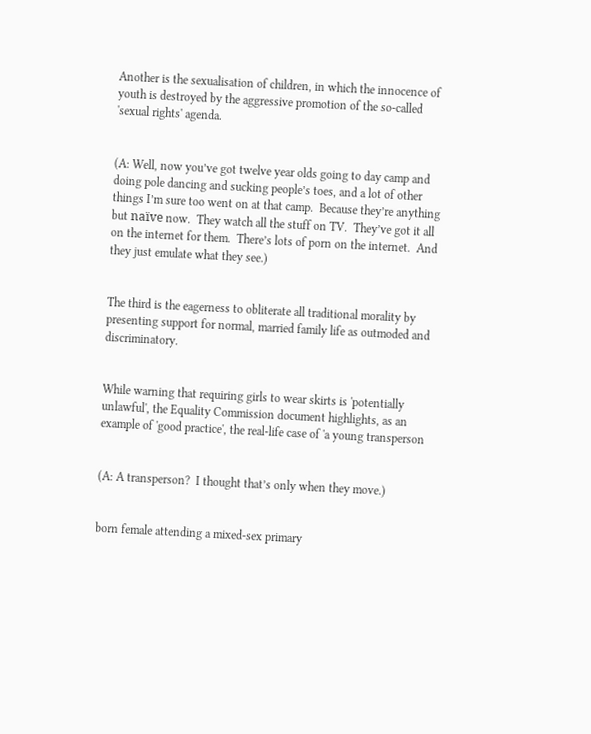Another is the sexualisation of children, in which the innocence of youth is destroyed by the aggressive promotion of the so-called 'sexual rights' agenda.


(A: Well, now you’ve got twelve year olds going to day camp and doing pole dancing and sucking people’s toes, and a lot of other things I’m sure too went on at that camp.  Because they’re anything but naïve now.  They watch all the stuff on TV.  They’ve got it all on the internet for them.  There’s lots of porn on the internet.  And they just emulate what they see.)


The third is the eagerness to obliterate all traditional morality by presenting support for normal, married family life as outmoded and discriminatory.


While warning that requiring girls to wear skirts is 'potentially unlawful', the Equality Commission document highlights, as an example of 'good practice', the real-life case of 'a young transperson


(A: A transperson?  I thought that’s only when they move.)


born female attending a mixed-sex primary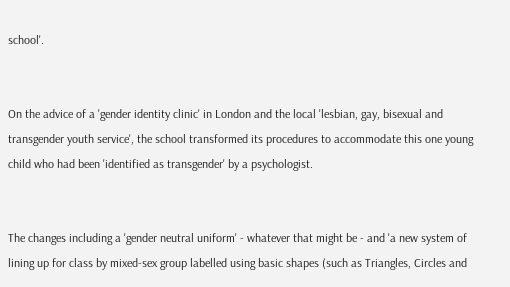school'.


On the advice of a 'gender identity clinic' in London and the local 'lesbian, gay, bisexual and transgender youth service', the school transformed its procedures to accommodate this one young child who had been 'identified as transgender' by a psychologist.


The changes including a 'gender neutral uniform' - whatever that might be - and 'a new system of lining up for class by mixed-sex group labelled using basic shapes (such as Triangles, Circles and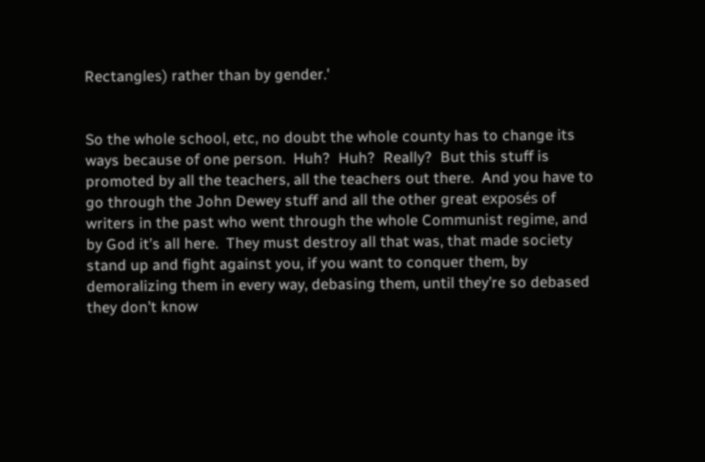Rectangles) rather than by gender.'


So the whole school, etc, no doubt the whole county has to change its ways because of one person.  Huh?  Huh?  Really?  But this stuff is promoted by all the teachers, all the teachers out there.  And you have to go through the John Dewey stuff and all the other great exposés of writers in the past who went through the whole Communist regime, and by God it’s all here.  They must destroy all that was, that made society stand up and fight against you, if you want to conquer them, by demoralizing them in every way, debasing them, until they’re so debased they don’t know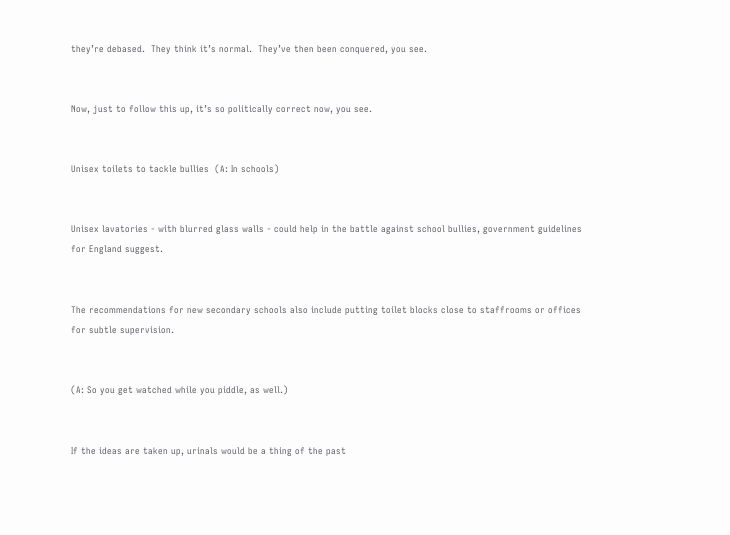they’re debased.  They think it’s normal.  They’ve then been conquered, you see.


Now, just to follow this up, it’s so politically correct now, you see.


Unisex toilets to tackle bullies  (A: In schools)


Unisex lavatories - with blurred glass walls - could help in the battle against school bullies, government guidelines for England suggest.


The recommendations for new secondary schools also include putting toilet blocks close to staffrooms or offices for subtle supervision.


(A: So you get watched while you piddle, as well.)


If the ideas are taken up, urinals would be a thing of the past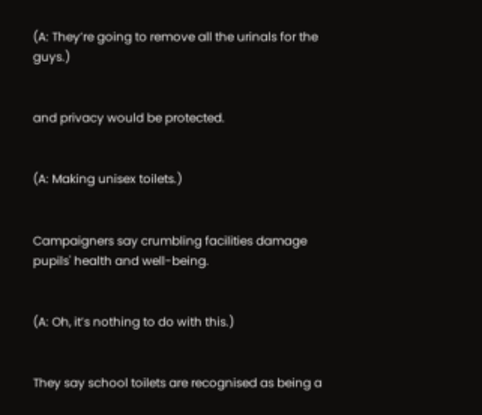(A: They’re going to remove all the urinals for the guys.)


and privacy would be protected.


(A: Making unisex toilets.)


Campaigners say crumbling facilities damage pupils' health and well-being.


(A: Oh, it’s nothing to do with this.)


They say school toilets are recognised as being a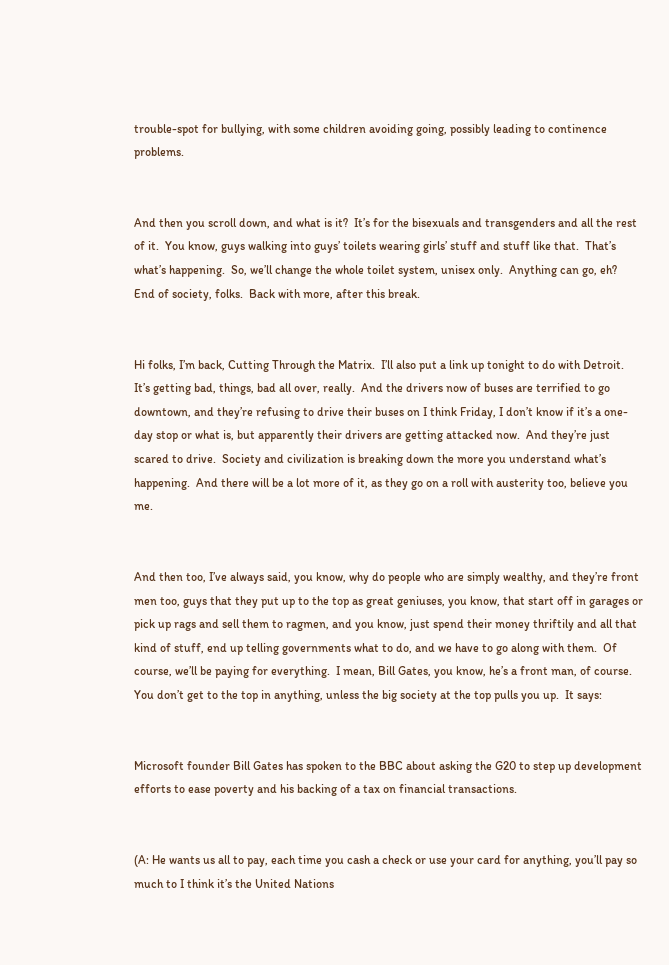trouble-spot for bullying, with some children avoiding going, possibly leading to continence problems.


And then you scroll down, and what is it?  It’s for the bisexuals and transgenders and all the rest of it.  You know, guys walking into guys’ toilets wearing girls’ stuff and stuff like that.  That’s what’s happening.  So, we’ll change the whole toilet system, unisex only.  Anything can go, eh?  End of society, folks.  Back with more, after this break.


Hi folks, I’m back, Cutting Through the Matrix.  I’ll also put a link up tonight to do with Detroit.  It’s getting bad, things, bad all over, really.  And the drivers now of buses are terrified to go downtown, and they’re refusing to drive their buses on I think Friday, I don’t know if it’s a one-day stop or what is, but apparently their drivers are getting attacked now.  And they’re just scared to drive.  Society and civilization is breaking down the more you understand what’s happening.  And there will be a lot more of it, as they go on a roll with austerity too, believe you me.


And then too, I’ve always said, you know, why do people who are simply wealthy, and they’re front men too, guys that they put up to the top as great geniuses, you know, that start off in garages or pick up rags and sell them to ragmen, and you know, just spend their money thriftily and all that kind of stuff, end up telling governments what to do, and we have to go along with them.  Of course, we’ll be paying for everything.  I mean, Bill Gates, you know, he’s a front man, of course.  You don’t get to the top in anything, unless the big society at the top pulls you up.  It says:


Microsoft founder Bill Gates has spoken to the BBC about asking the G20 to step up development efforts to ease poverty and his backing of a tax on financial transactions.


(A: He wants us all to pay, each time you cash a check or use your card for anything, you’ll pay so much to I think it’s the United Nations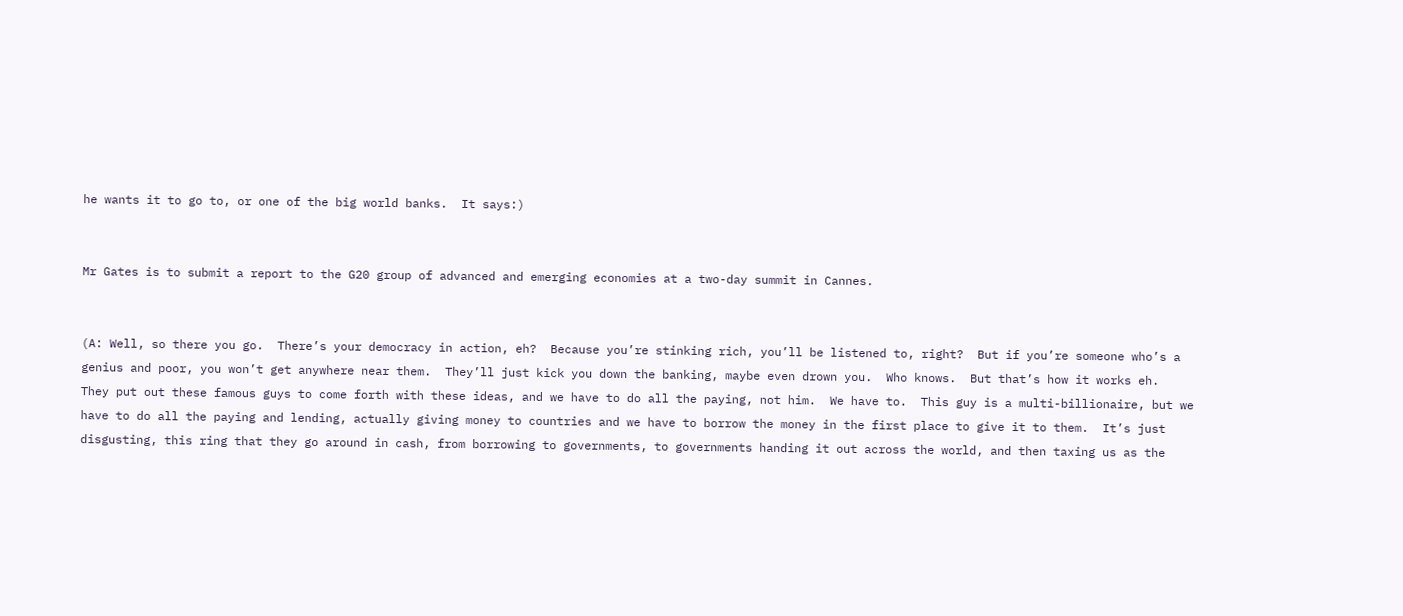he wants it to go to, or one of the big world banks.  It says:)


Mr Gates is to submit a report to the G20 group of advanced and emerging economies at a two-day summit in Cannes.


(A: Well, so there you go.  There’s your democracy in action, eh?  Because you’re stinking rich, you’ll be listened to, right?  But if you’re someone who’s a genius and poor, you won’t get anywhere near them.  They’ll just kick you down the banking, maybe even drown you.  Who knows.  But that’s how it works eh.  They put out these famous guys to come forth with these ideas, and we have to do all the paying, not him.  We have to.  This guy is a multi-billionaire, but we have to do all the paying and lending, actually giving money to countries and we have to borrow the money in the first place to give it to them.  It’s just disgusting, this ring that they go around in cash, from borrowing to governments, to governments handing it out across the world, and then taxing us as the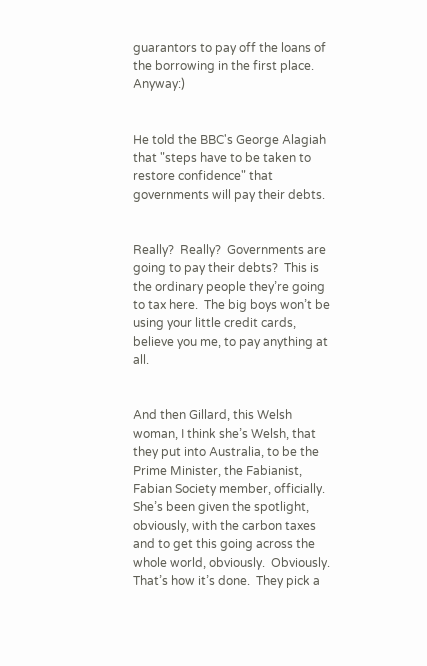guarantors to pay off the loans of the borrowing in the first place.  Anyway:)


He told the BBC's George Alagiah that "steps have to be taken to restore confidence" that governments will pay their debts.


Really?  Really?  Governments are going to pay their debts?  This is the ordinary people they’re going to tax here.  The big boys won’t be using your little credit cards, believe you me, to pay anything at all.


And then Gillard, this Welsh woman, I think she’s Welsh, that they put into Australia, to be the Prime Minister, the Fabianist, Fabian Society member, officially.  She’s been given the spotlight, obviously, with the carbon taxes and to get this going across the whole world, obviously.  Obviously.  That’s how it’s done.  They pick a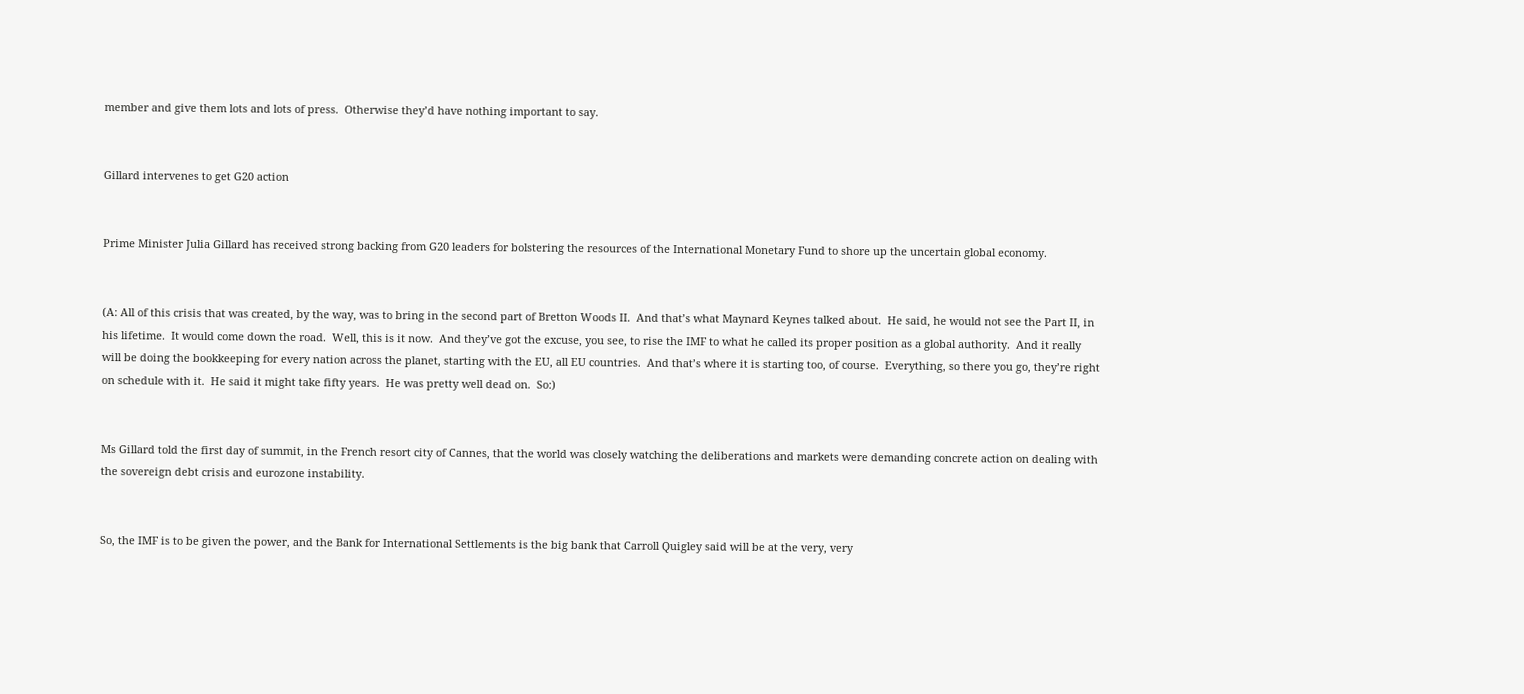member and give them lots and lots of press.  Otherwise they’d have nothing important to say.


Gillard intervenes to get G20 action


Prime Minister Julia Gillard has received strong backing from G20 leaders for bolstering the resources of the International Monetary Fund to shore up the uncertain global economy.


(A: All of this crisis that was created, by the way, was to bring in the second part of Bretton Woods II.  And that’s what Maynard Keynes talked about.  He said, he would not see the Part II, in his lifetime.  It would come down the road.  Well, this is it now.  And they’ve got the excuse, you see, to rise the IMF to what he called its proper position as a global authority.  And it really will be doing the bookkeeping for every nation across the planet, starting with the EU, all EU countries.  And that’s where it is starting too, of course.  Everything, so there you go, they’re right on schedule with it.  He said it might take fifty years.  He was pretty well dead on.  So:)


Ms Gillard told the first day of summit, in the French resort city of Cannes, that the world was closely watching the deliberations and markets were demanding concrete action on dealing with the sovereign debt crisis and eurozone instability.


So, the IMF is to be given the power, and the Bank for International Settlements is the big bank that Carroll Quigley said will be at the very, very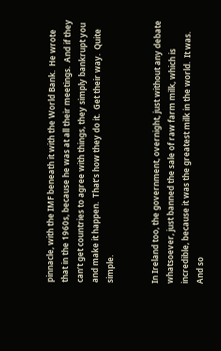pinnacle, with the IMF beneath it with the World Bank.  He wrote that in the 1960s, because he was at all their meetings.  And if they can’t get countries to agree with things, they simply bankrupt you and make it happen.  That’s how they do it.  Get their way.  Quite simple.


In Ireland too, the government, overnight, just without any debate whatsoever, just banned the sale of raw farm milk, which is incredible, because it was the greatest milk in the world.  It was.  And so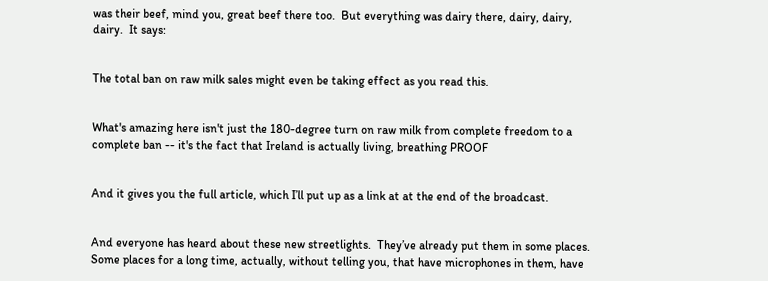was their beef, mind you, great beef there too.  But everything was dairy there, dairy, dairy, dairy.  It says:


The total ban on raw milk sales might even be taking effect as you read this.


What's amazing here isn't just the 180-degree turn on raw milk from complete freedom to a complete ban -- it's the fact that Ireland is actually living, breathing PROOF


And it gives you the full article, which I’ll put up as a link at at the end of the broadcast.


And everyone has heard about these new streetlights.  They’ve already put them in some places.  Some places for a long time, actually, without telling you, that have microphones in them, have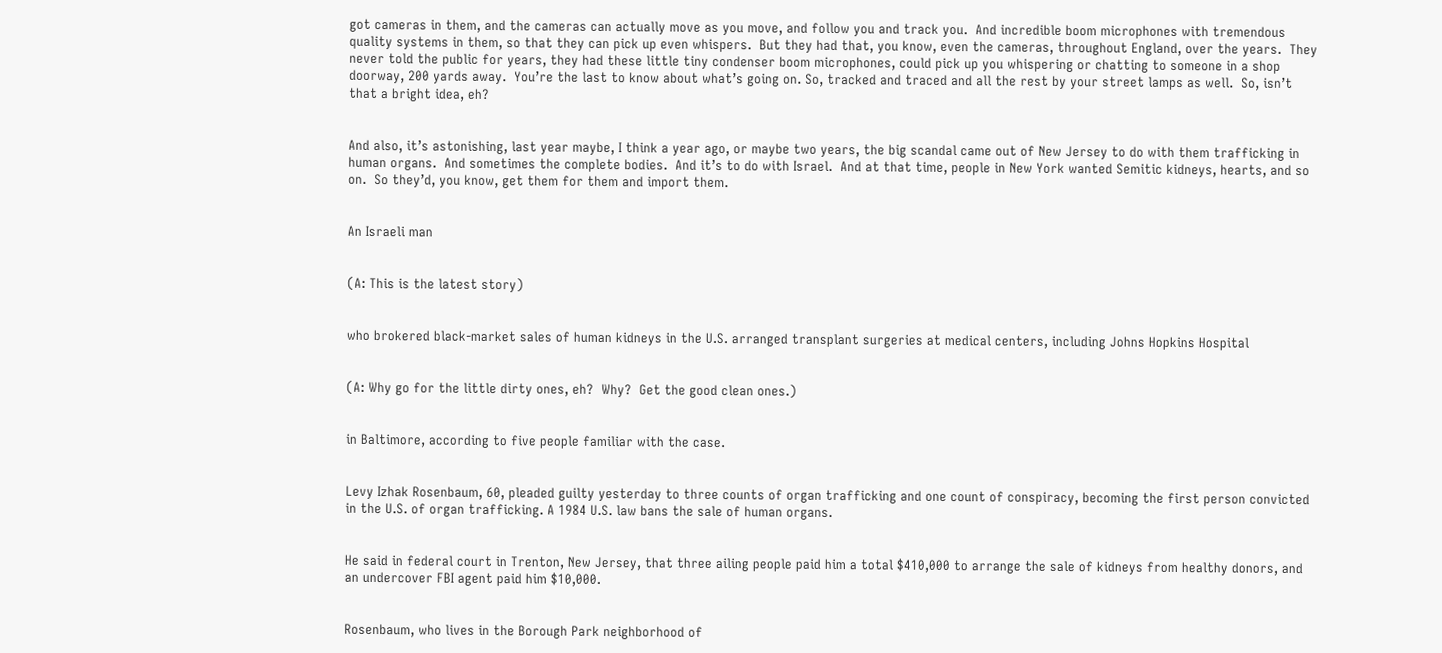got cameras in them, and the cameras can actually move as you move, and follow you and track you.  And incredible boom microphones with tremendous quality systems in them, so that they can pick up even whispers.  But they had that, you know, even the cameras, throughout England, over the years.  They never told the public for years, they had these little tiny condenser boom microphones, could pick up you whispering or chatting to someone in a shop doorway, 200 yards away.  You’re the last to know about what’s going on. So, tracked and traced and all the rest by your street lamps as well.  So, isn’t that a bright idea, eh?


And also, it’s astonishing, last year maybe, I think a year ago, or maybe two years, the big scandal came out of New Jersey to do with them trafficking in human organs.  And sometimes the complete bodies.  And it’s to do with Israel.  And at that time, people in New York wanted Semitic kidneys, hearts, and so on.  So they’d, you know, get them for them and import them.


An Israeli man


(A: This is the latest story)


who brokered black-market sales of human kidneys in the U.S. arranged transplant surgeries at medical centers, including Johns Hopkins Hospital


(A: Why go for the little dirty ones, eh?  Why?  Get the good clean ones.)


in Baltimore, according to five people familiar with the case.


Levy Izhak Rosenbaum, 60, pleaded guilty yesterday to three counts of organ trafficking and one count of conspiracy, becoming the first person convicted in the U.S. of organ trafficking. A 1984 U.S. law bans the sale of human organs.


He said in federal court in Trenton, New Jersey, that three ailing people paid him a total $410,000 to arrange the sale of kidneys from healthy donors, and an undercover FBI agent paid him $10,000.


Rosenbaum, who lives in the Borough Park neighborhood of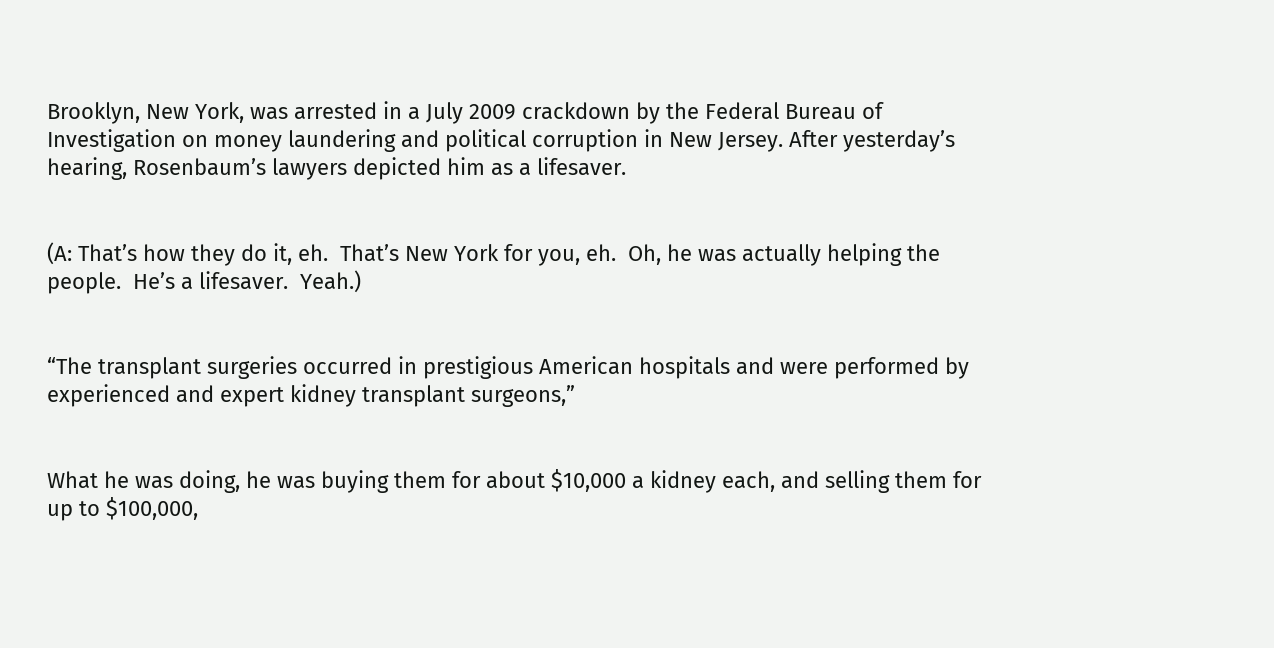Brooklyn, New York, was arrested in a July 2009 crackdown by the Federal Bureau of Investigation on money laundering and political corruption in New Jersey. After yesterday’s hearing, Rosenbaum’s lawyers depicted him as a lifesaver.


(A: That’s how they do it, eh.  That’s New York for you, eh.  Oh, he was actually helping the people.  He’s a lifesaver.  Yeah.)


“The transplant surgeries occurred in prestigious American hospitals and were performed by experienced and expert kidney transplant surgeons,”


What he was doing, he was buying them for about $10,000 a kidney each, and selling them for up to $100,000,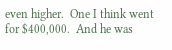even higher.  One I think went for $400,000.  And he was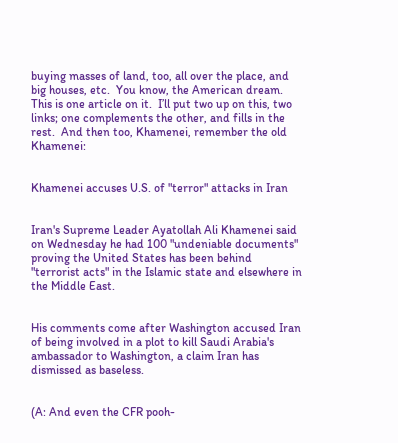buying masses of land, too, all over the place, and big houses, etc.  You know, the American dream.  This is one article on it.  I’ll put two up on this, two links; one complements the other, and fills in the rest.  And then too, Khamenei, remember the old Khamenei:


Khamenei accuses U.S. of "terror" attacks in Iran


Iran's Supreme Leader Ayatollah Ali Khamenei said on Wednesday he had 100 "undeniable documents" proving the United States has been behind "terrorist acts" in the Islamic state and elsewhere in the Middle East.


His comments come after Washington accused Iran of being involved in a plot to kill Saudi Arabia's ambassador to Washington, a claim Iran has dismissed as baseless.


(A: And even the CFR pooh-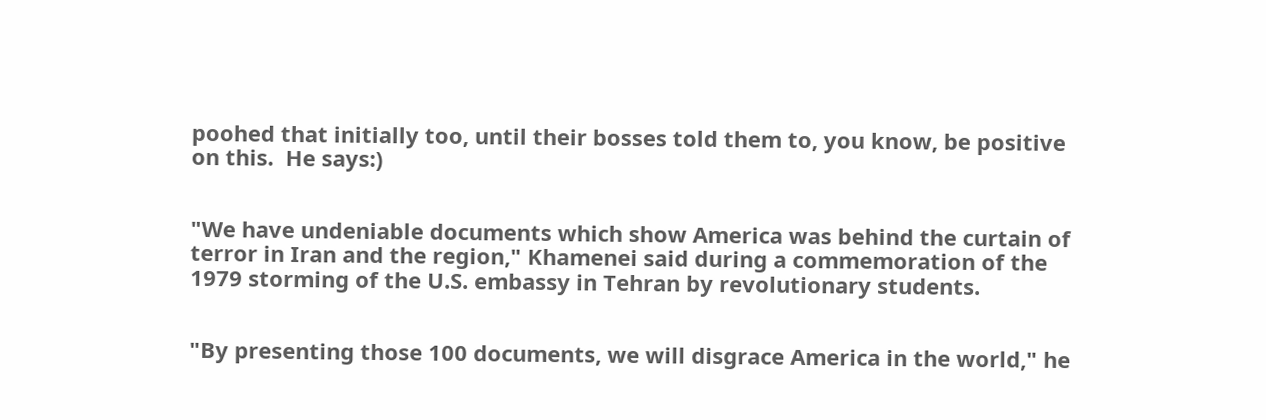poohed that initially too, until their bosses told them to, you know, be positive on this.  He says:)


"We have undeniable documents which show America was behind the curtain of terror in Iran and the region," Khamenei said during a commemoration of the 1979 storming of the U.S. embassy in Tehran by revolutionary students.


"By presenting those 100 documents, we will disgrace America in the world," he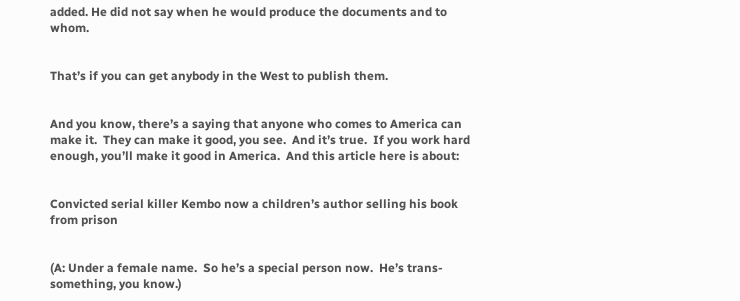added. He did not say when he would produce the documents and to whom.


That’s if you can get anybody in the West to publish them.


And you know, there’s a saying that anyone who comes to America can make it.  They can make it good, you see.  And it’s true.  If you work hard enough, you’ll make it good in America.  And this article here is about:


Convicted serial killer Kembo now a children’s author selling his book from prison


(A: Under a female name.  So he’s a special person now.  He’s trans-something, you know.)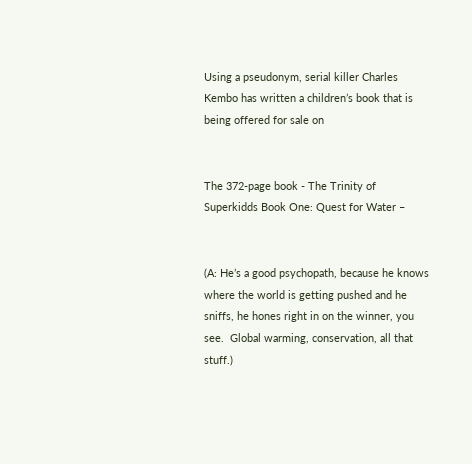Using a pseudonym, serial killer Charles Kembo has written a children’s book that is being offered for sale on


The 372-page book - The Trinity of Superkidds Book One: Quest for Water –


(A: He’s a good psychopath, because he knows where the world is getting pushed and he sniffs, he hones right in on the winner, you see.  Global warming, conservation, all that stuff.)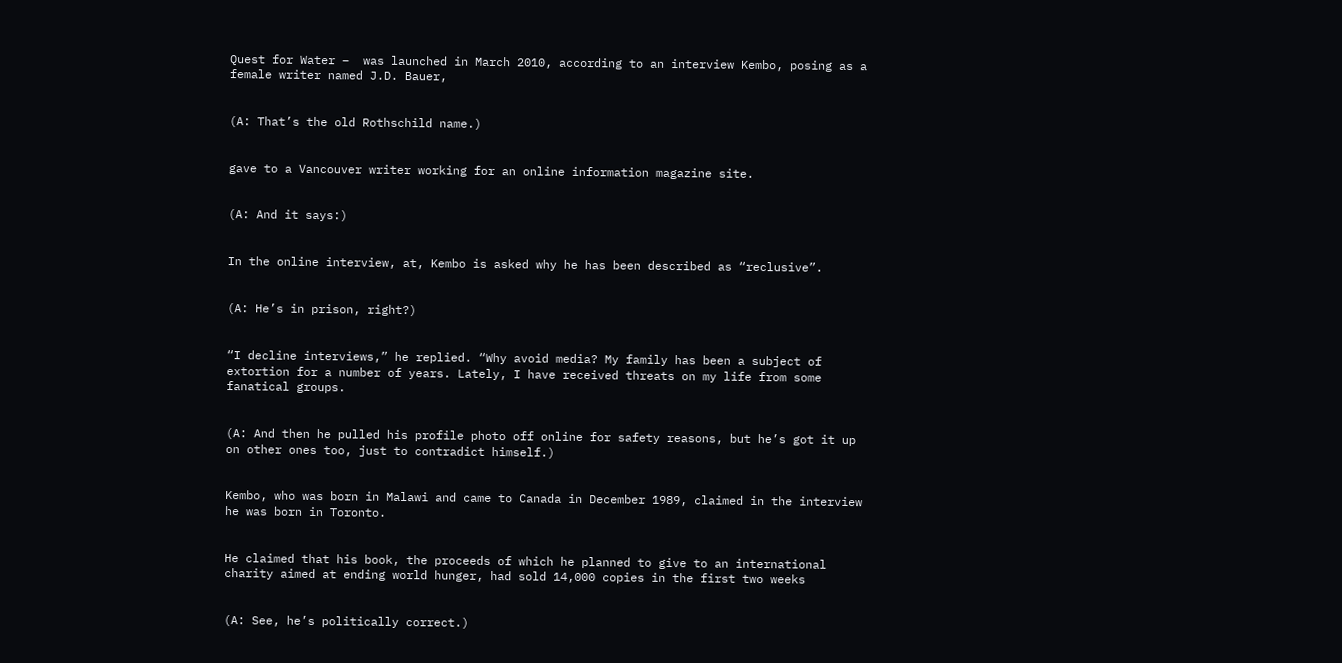Quest for Water –  was launched in March 2010, according to an interview Kembo, posing as a female writer named J.D. Bauer,


(A: That’s the old Rothschild name.)


gave to a Vancouver writer working for an online information magazine site.


(A: And it says:)


In the online interview, at, Kembo is asked why he has been described as “reclusive”.


(A: He’s in prison, right?)


“I decline interviews,” he replied. “Why avoid media? My family has been a subject of extortion for a number of years. Lately, I have received threats on my life from some fanatical groups.


(A: And then he pulled his profile photo off online for safety reasons, but he’s got it up on other ones too, just to contradict himself.)


Kembo, who was born in Malawi and came to Canada in December 1989, claimed in the interview he was born in Toronto.


He claimed that his book, the proceeds of which he planned to give to an international charity aimed at ending world hunger, had sold 14,000 copies in the first two weeks


(A: See, he’s politically correct.)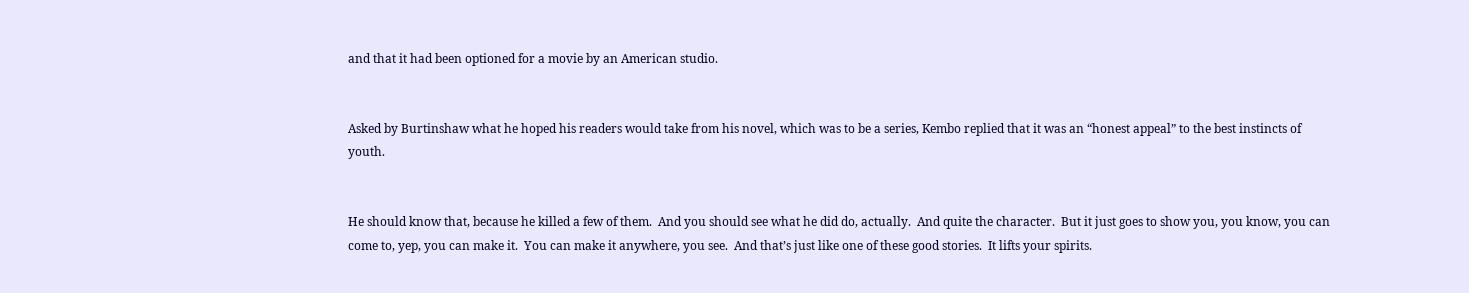and that it had been optioned for a movie by an American studio.


Asked by Burtinshaw what he hoped his readers would take from his novel, which was to be a series, Kembo replied that it was an “honest appeal” to the best instincts of youth.


He should know that, because he killed a few of them.  And you should see what he did do, actually.  And quite the character.  But it just goes to show you, you know, you can come to, yep, you can make it.  You can make it anywhere, you see.  And that’s just like one of these good stories.  It lifts your spirits.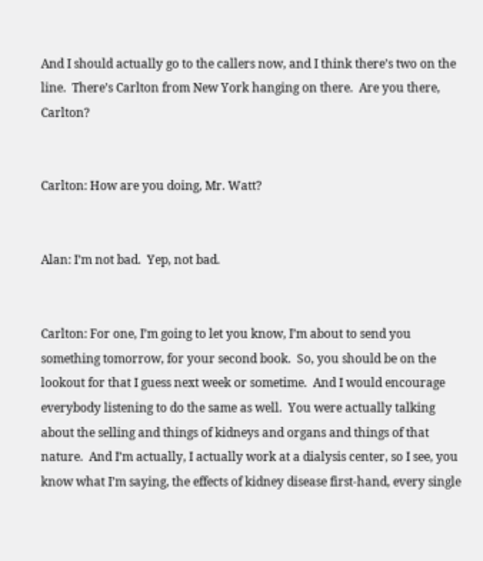And I should actually go to the callers now, and I think there’s two on the line.  There’s Carlton from New York hanging on there.  Are you there, Carlton?


Carlton: How are you doing, Mr. Watt?


Alan: I’m not bad.  Yep, not bad.


Carlton: For one, I’m going to let you know, I’m about to send you something tomorrow, for your second book.  So, you should be on the lookout for that I guess next week or sometime.  And I would encourage everybody listening to do the same as well.  You were actually talking about the selling and things of kidneys and organs and things of that nature.  And I’m actually, I actually work at a dialysis center, so I see, you know what I’m saying, the effects of kidney disease first-hand, every single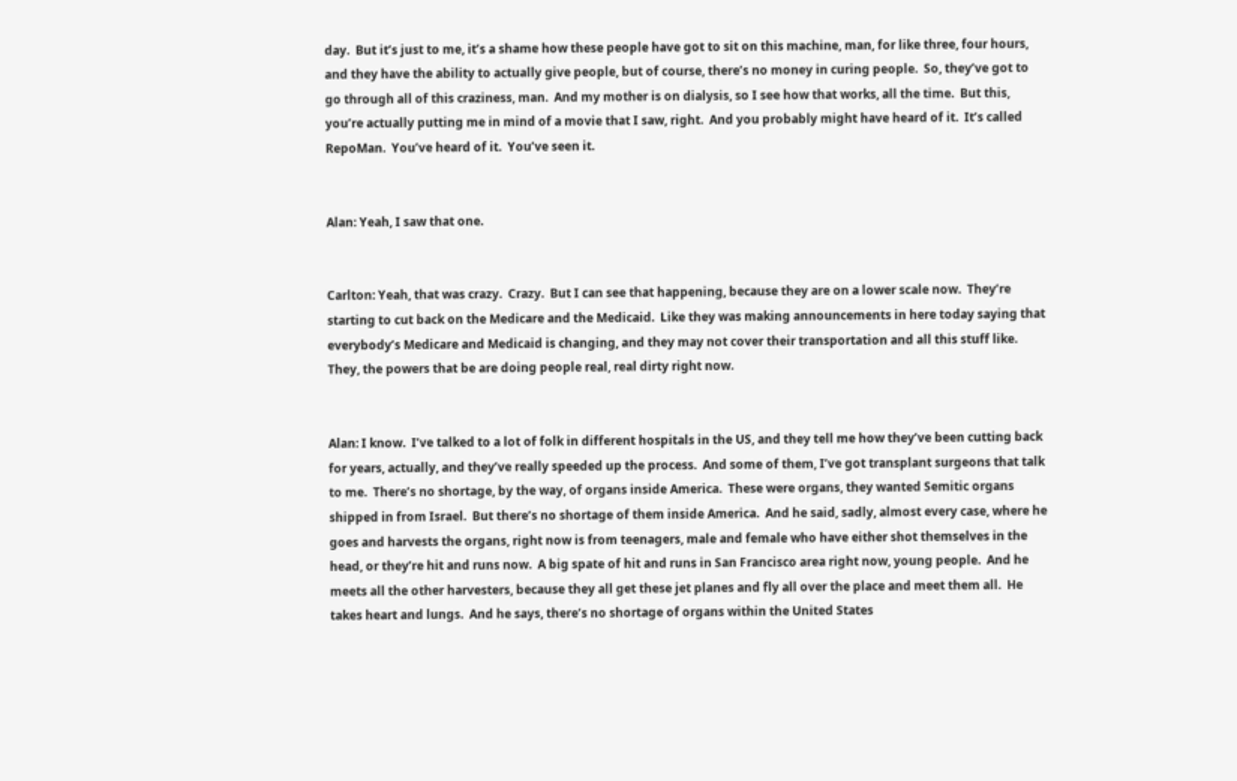day.  But it’s just to me, it’s a shame how these people have got to sit on this machine, man, for like three, four hours, and they have the ability to actually give people, but of course, there’s no money in curing people.  So, they’ve got to go through all of this craziness, man.  And my mother is on dialysis, so I see how that works, all the time.  But this, you’re actually putting me in mind of a movie that I saw, right.  And you probably might have heard of it.  It’s called RepoMan.  You’ve heard of it.  You’ve seen it.


Alan: Yeah, I saw that one.


Carlton: Yeah, that was crazy.  Crazy.  But I can see that happening, because they are on a lower scale now.  They’re starting to cut back on the Medicare and the Medicaid.  Like they was making announcements in here today saying that everybody’s Medicare and Medicaid is changing, and they may not cover their transportation and all this stuff like.  They, the powers that be are doing people real, real dirty right now.


Alan: I know.  I’ve talked to a lot of folk in different hospitals in the US, and they tell me how they’ve been cutting back for years, actually, and they’ve really speeded up the process.  And some of them, I’ve got transplant surgeons that talk to me.  There’s no shortage, by the way, of organs inside America.  These were organs, they wanted Semitic organs shipped in from Israel.  But there’s no shortage of them inside America.  And he said, sadly, almost every case, where he goes and harvests the organs, right now is from teenagers, male and female who have either shot themselves in the head, or they’re hit and runs now.  A big spate of hit and runs in San Francisco area right now, young people.  And he meets all the other harvesters, because they all get these jet planes and fly all over the place and meet them all.  He takes heart and lungs.  And he says, there’s no shortage of organs within the United States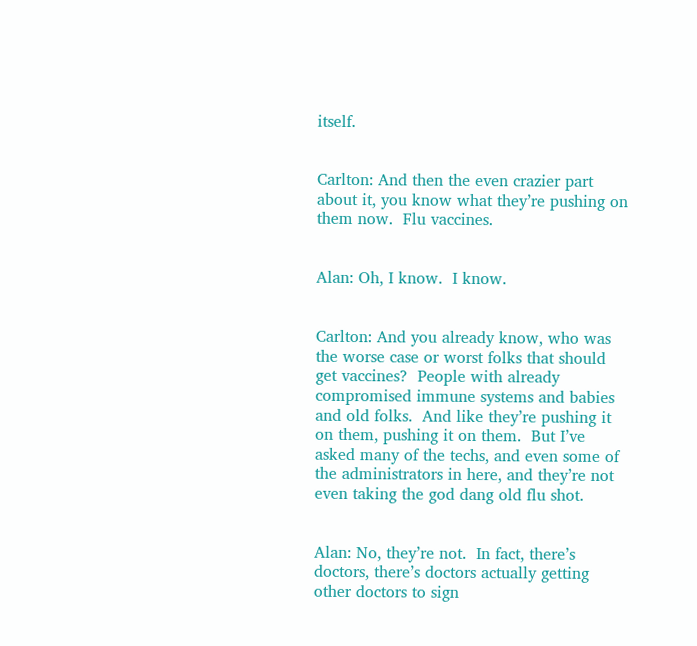itself.


Carlton: And then the even crazier part about it, you know what they’re pushing on them now.  Flu vaccines.


Alan: Oh, I know.  I know.


Carlton: And you already know, who was the worse case or worst folks that should get vaccines?  People with already compromised immune systems and babies and old folks.  And like they’re pushing it on them, pushing it on them.  But I’ve asked many of the techs, and even some of the administrators in here, and they’re not even taking the god dang old flu shot.


Alan: No, they’re not.  In fact, there’s doctors, there’s doctors actually getting other doctors to sign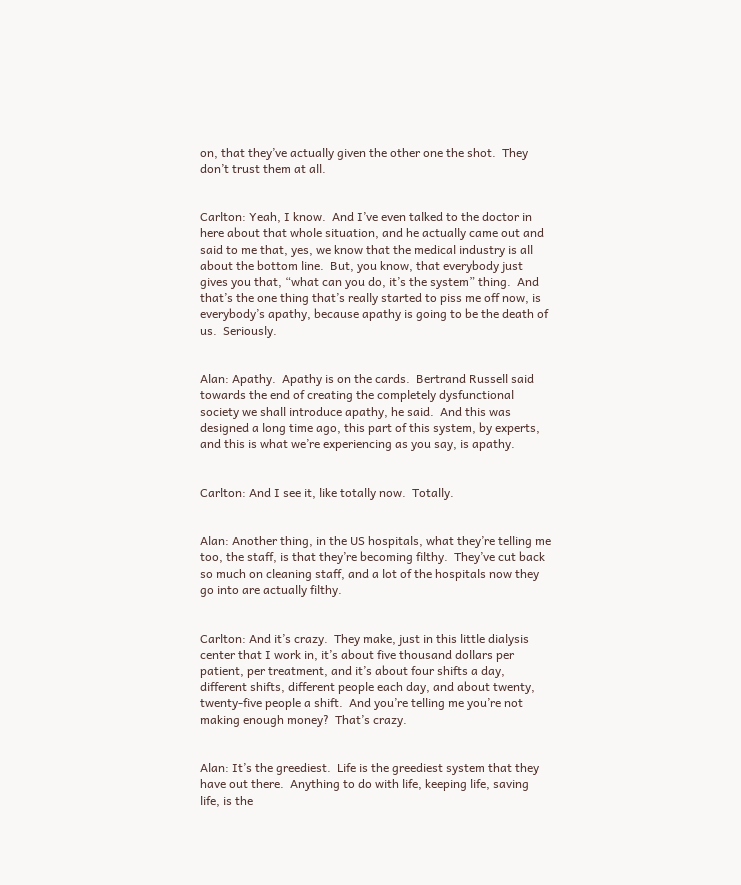on, that they’ve actually given the other one the shot.  They don’t trust them at all.


Carlton: Yeah, I know.  And I’ve even talked to the doctor in here about that whole situation, and he actually came out and said to me that, yes, we know that the medical industry is all about the bottom line.  But, you know, that everybody just gives you that, “what can you do, it’s the system” thing.  And that’s the one thing that’s really started to piss me off now, is everybody’s apathy, because apathy is going to be the death of us.  Seriously.


Alan: Apathy.  Apathy is on the cards.  Bertrand Russell said towards the end of creating the completely dysfunctional society we shall introduce apathy, he said.  And this was designed a long time ago, this part of this system, by experts, and this is what we’re experiencing as you say, is apathy.


Carlton: And I see it, like totally now.  Totally.


Alan: Another thing, in the US hospitals, what they’re telling me too, the staff, is that they’re becoming filthy.  They’ve cut back so much on cleaning staff, and a lot of the hospitals now they go into are actually filthy.


Carlton: And it’s crazy.  They make, just in this little dialysis center that I work in, it’s about five thousand dollars per patient, per treatment, and it’s about four shifts a day, different shifts, different people each day, and about twenty, twenty-five people a shift.  And you’re telling me you’re not making enough money?  That’s crazy.


Alan: It’s the greediest.  Life is the greediest system that they have out there.  Anything to do with life, keeping life, saving life, is the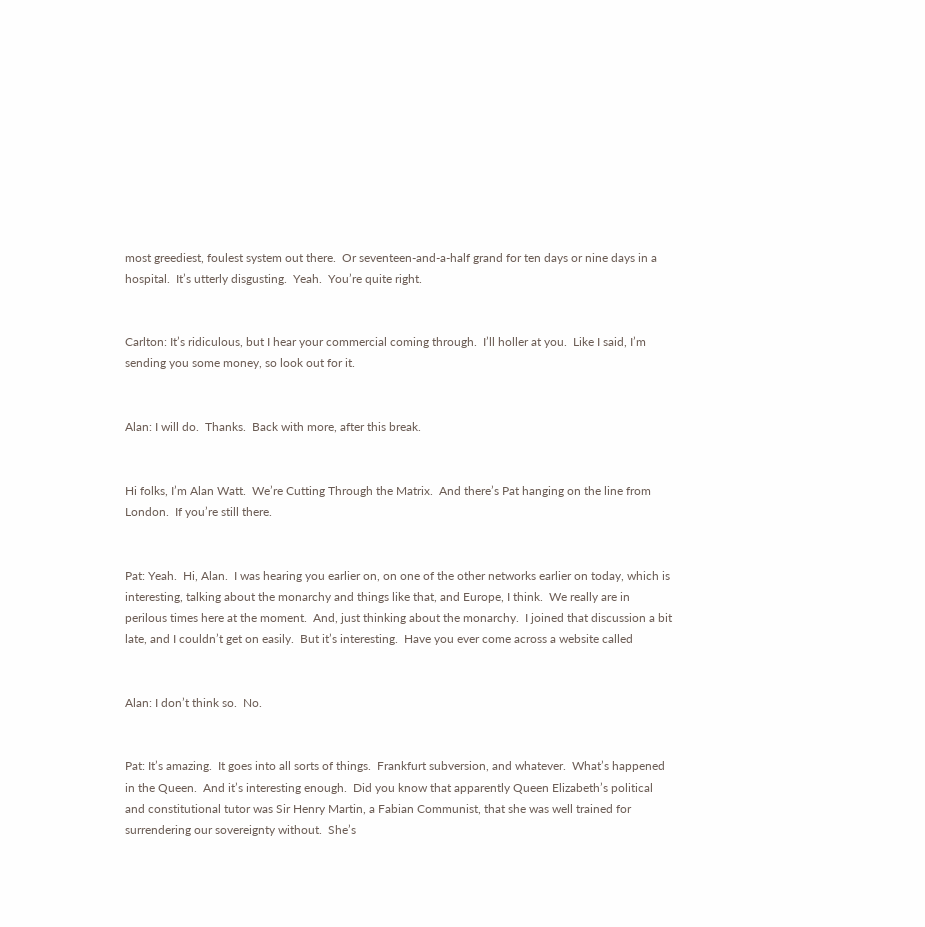most greediest, foulest system out there.  Or seventeen-and-a-half grand for ten days or nine days in a hospital.  It’s utterly disgusting.  Yeah.  You’re quite right.


Carlton: It’s ridiculous, but I hear your commercial coming through.  I’ll holler at you.  Like I said, I’m sending you some money, so look out for it.


Alan: I will do.  Thanks.  Back with more, after this break.


Hi folks, I’m Alan Watt.  We’re Cutting Through the Matrix.  And there’s Pat hanging on the line from London.  If you’re still there.


Pat: Yeah.  Hi, Alan.  I was hearing you earlier on, on one of the other networks earlier on today, which is interesting, talking about the monarchy and things like that, and Europe, I think.  We really are in perilous times here at the moment.  And, just thinking about the monarchy.  I joined that discussion a bit late, and I couldn’t get on easily.  But it’s interesting.  Have you ever come across a website called


Alan: I don’t think so.  No.


Pat: It’s amazing.  It goes into all sorts of things.  Frankfurt subversion, and whatever.  What’s happened in the Queen.  And it’s interesting enough.  Did you know that apparently Queen Elizabeth’s political and constitutional tutor was Sir Henry Martin, a Fabian Communist, that she was well trained for surrendering our sovereignty without.  She’s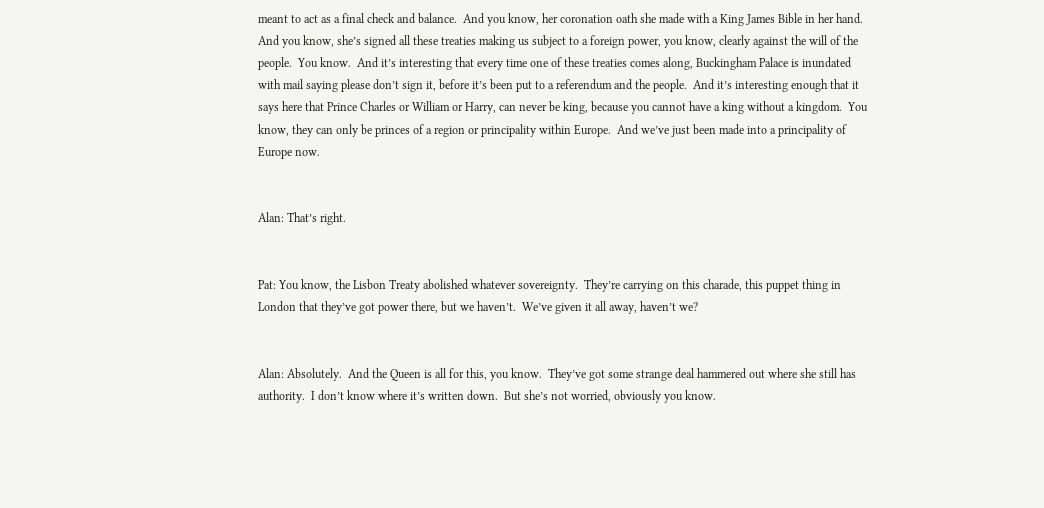meant to act as a final check and balance.  And you know, her coronation oath she made with a King James Bible in her hand.  And you know, she’s signed all these treaties making us subject to a foreign power, you know, clearly against the will of the people.  You know.  And it’s interesting that every time one of these treaties comes along, Buckingham Palace is inundated with mail saying please don’t sign it, before it’s been put to a referendum and the people.  And it’s interesting enough that it says here that Prince Charles or William or Harry, can never be king, because you cannot have a king without a kingdom.  You know, they can only be princes of a region or principality within Europe.  And we’ve just been made into a principality of Europe now.


Alan: That’s right.


Pat: You know, the Lisbon Treaty abolished whatever sovereignty.  They’re carrying on this charade, this puppet thing in London that they’ve got power there, but we haven’t.  We’ve given it all away, haven’t we?


Alan: Absolutely.  And the Queen is all for this, you know.  They’ve got some strange deal hammered out where she still has authority.  I don’t know where it’s written down.  But she’s not worried, obviously you know.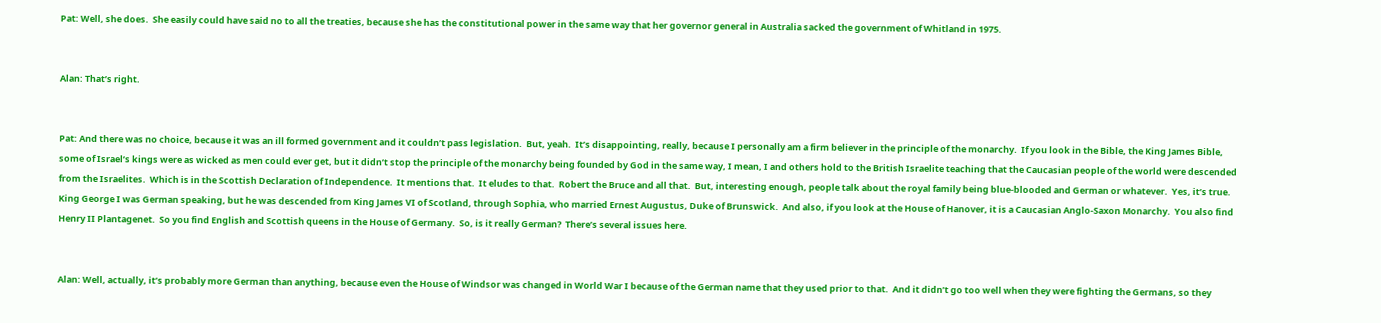Pat: Well, she does.  She easily could have said no to all the treaties, because she has the constitutional power in the same way that her governor general in Australia sacked the government of Whitland in 1975.


Alan: That’s right.


Pat: And there was no choice, because it was an ill formed government and it couldn’t pass legislation.  But, yeah.  It’s disappointing, really, because I personally am a firm believer in the principle of the monarchy.  If you look in the Bible, the King James Bible, some of Israel’s kings were as wicked as men could ever get, but it didn’t stop the principle of the monarchy being founded by God in the same way, I mean, I and others hold to the British Israelite teaching that the Caucasian people of the world were descended from the Israelites.  Which is in the Scottish Declaration of Independence.  It mentions that.  It eludes to that.  Robert the Bruce and all that.  But, interesting enough, people talk about the royal family being blue-blooded and German or whatever.  Yes, it’s true.  King George I was German speaking, but he was descended from King James VI of Scotland, through Sophia, who married Ernest Augustus, Duke of Brunswick.  And also, if you look at the House of Hanover, it is a Caucasian Anglo-Saxon Monarchy.  You also find Henry II Plantagenet.  So you find English and Scottish queens in the House of Germany.  So, is it really German?  There’s several issues here.


Alan: Well, actually, it’s probably more German than anything, because even the House of Windsor was changed in World War I because of the German name that they used prior to that.  And it didn’t go too well when they were fighting the Germans, so they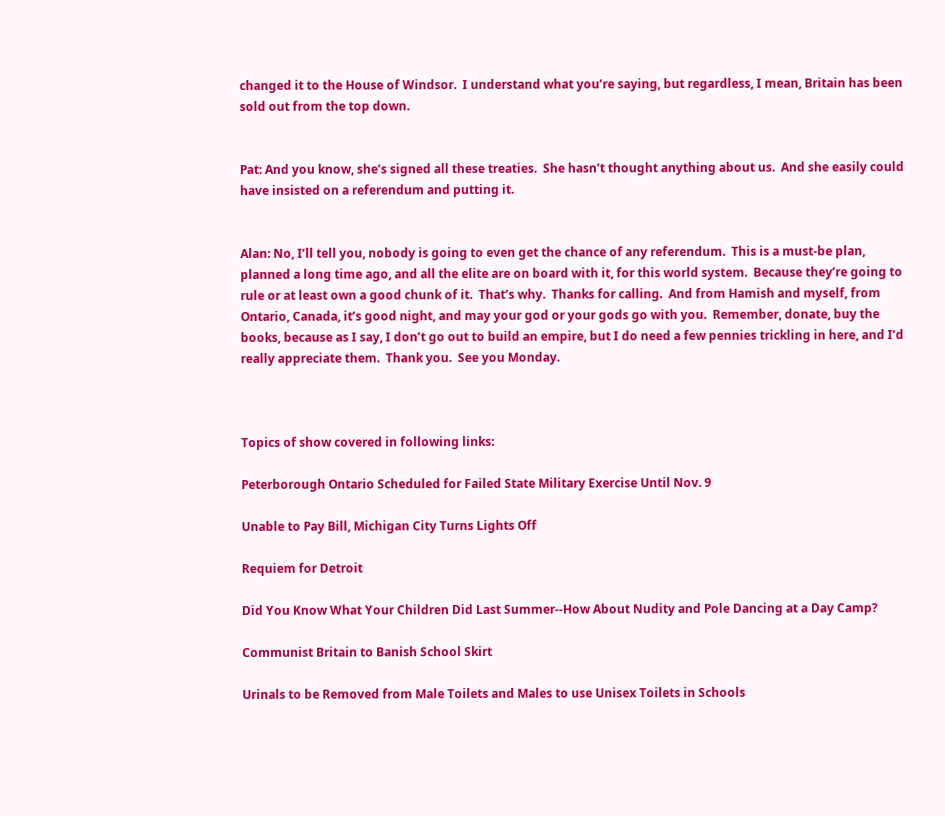changed it to the House of Windsor.  I understand what you’re saying, but regardless, I mean, Britain has been sold out from the top down.


Pat: And you know, she’s signed all these treaties.  She hasn’t thought anything about us.  And she easily could have insisted on a referendum and putting it.


Alan: No, I’ll tell you, nobody is going to even get the chance of any referendum.  This is a must-be plan, planned a long time ago, and all the elite are on board with it, for this world system.  Because they’re going to rule or at least own a good chunk of it.  That’s why.  Thanks for calling.  And from Hamish and myself, from Ontario, Canada, it’s good night, and may your god or your gods go with you.  Remember, donate, buy the books, because as I say, I don’t go out to build an empire, but I do need a few pennies trickling in here, and I’d really appreciate them.  Thank you.  See you Monday.



Topics of show covered in following links:

Peterborough Ontario Scheduled for Failed State Military Exercise Until Nov. 9

Unable to Pay Bill, Michigan City Turns Lights Off

Requiem for Detroit

Did You Know What Your Children Did Last Summer--How About Nudity and Pole Dancing at a Day Camp?

Communist Britain to Banish School Skirt

Urinals to be Removed from Male Toilets and Males to use Unisex Toilets in Schools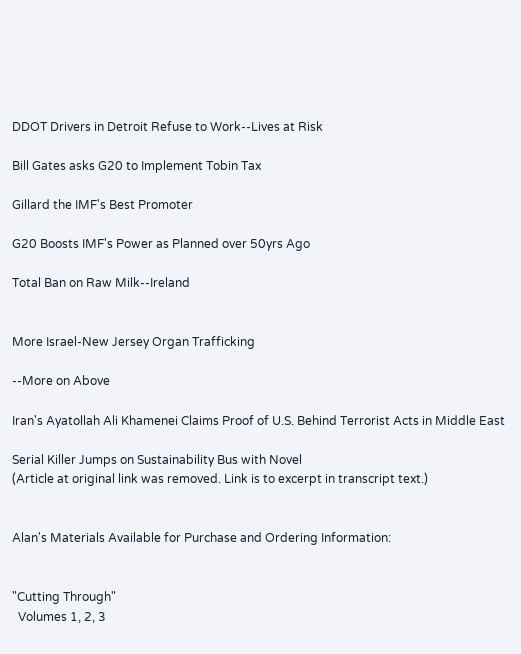DDOT Drivers in Detroit Refuse to Work--Lives at Risk

Bill Gates asks G20 to Implement Tobin Tax

Gillard the IMF's Best Promoter

G20 Boosts IMF's Power as Planned over 50yrs Ago

Total Ban on Raw Milk--Ireland


More Israel-New Jersey Organ Trafficking

--More on Above

Iran's Ayatollah Ali Khamenei Claims Proof of U.S. Behind Terrorist Acts in Middle East

Serial Killer Jumps on Sustainability Bus with Novel
(Article at original link was removed. Link is to excerpt in transcript text.)


Alan's Materials Available for Purchase and Ordering Information:


"Cutting Through"
  Volumes 1, 2, 3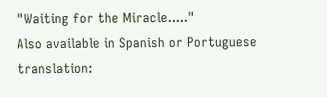"Waiting for the Miracle....."
Also available in Spanish or Portuguese translation: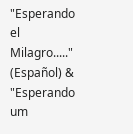"Esperando el Milagro....." (Español) & "Esperando um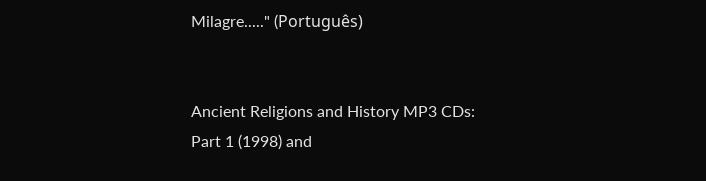Milagre....." (Português)


Ancient Religions and History MP3 CDs:
Part 1 (1998) and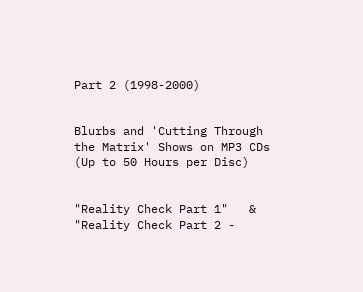Part 2 (1998-2000)


Blurbs and 'Cutting Through the Matrix' Shows on MP3 CDs (Up to 50 Hours per Disc)


"Reality Check Part 1"   &   "Reality Check Part 2 -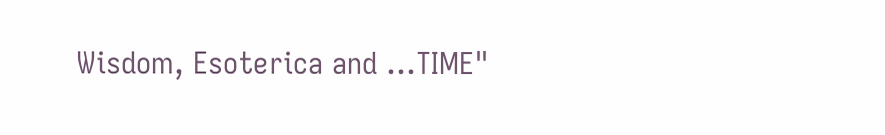Wisdom, Esoterica and ...TIME"